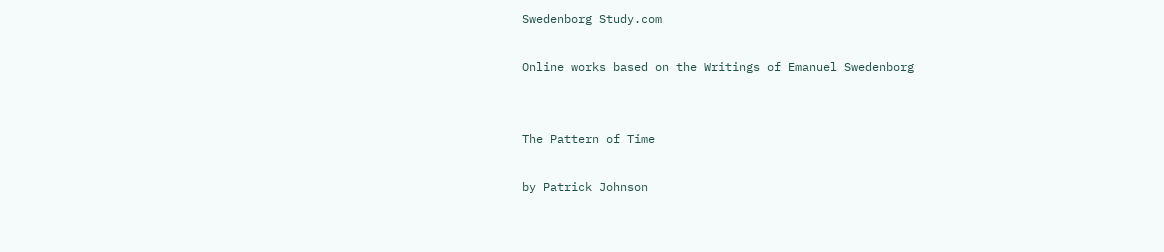Swedenborg Study.com

Online works based on the Writings of Emanuel Swedenborg


The Pattern of Time

by Patrick Johnson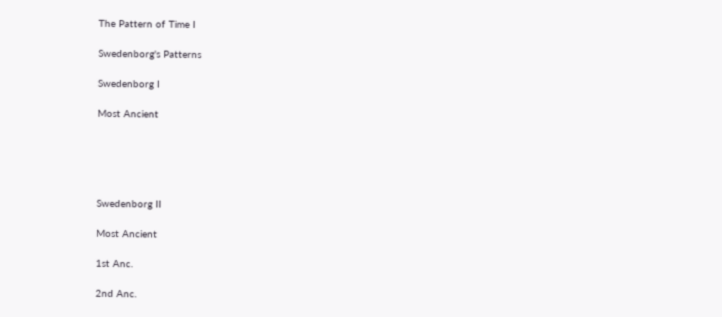The Pattern of Time I

Swedenborg's Patterns

Swedenborg I

Most Ancient





Swedenborg II

Most Ancient

1st Anc.

2nd Anc.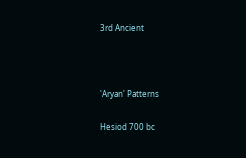3rd Ancient



'Aryan' Patterns

Hesiod 700 bc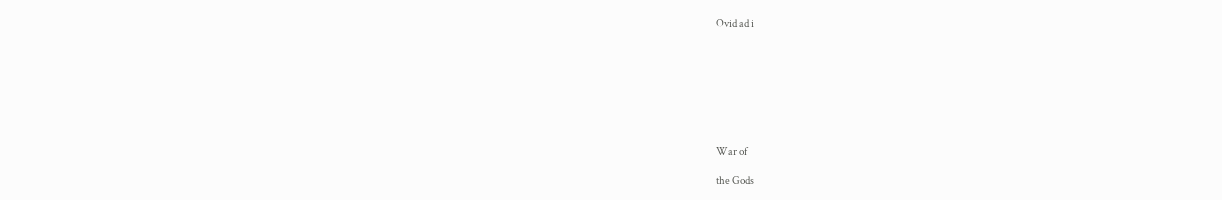Ovid ad i








War of

the Gods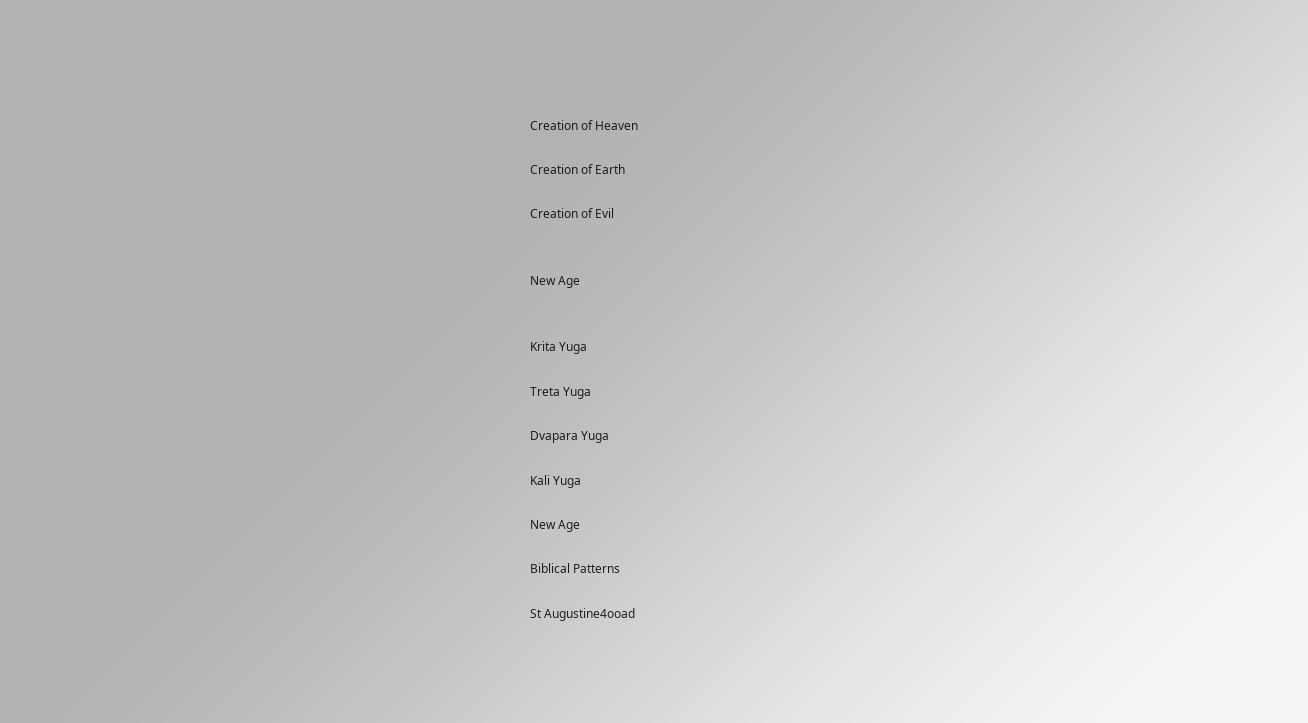Creation of Heaven

Creation of Earth

Creation of Evil


New Age


Krita Yuga

Treta Yuga

Dvapara Yuga

Kali Yuga

New Age

Biblical Patterns

St Augustine4ooad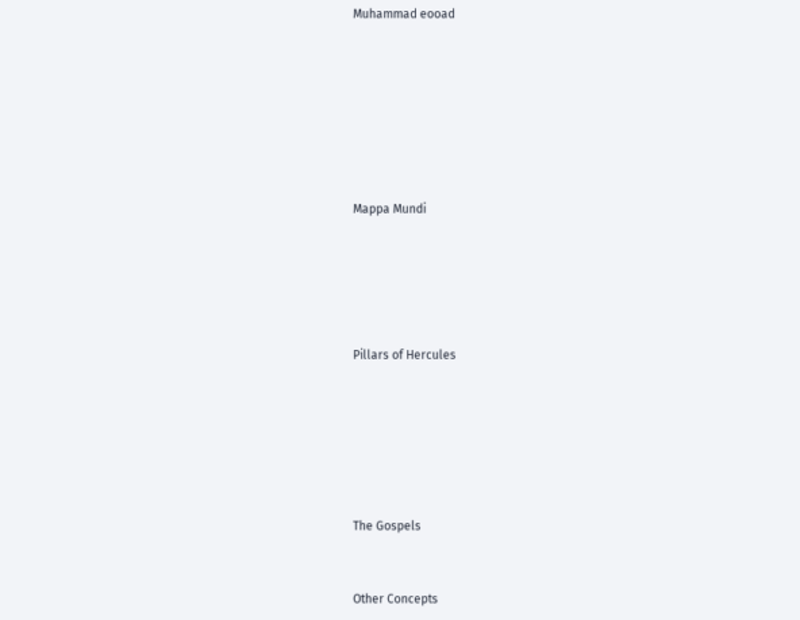Muhammad eooad







Mappa Mundi





Pillars of Hercules






The Gospels


Other Concepts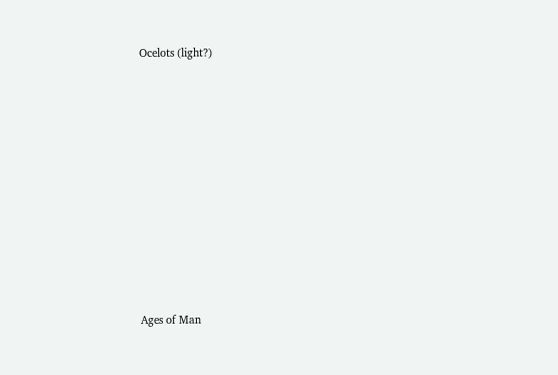Ocelots (light?)












Ages of Man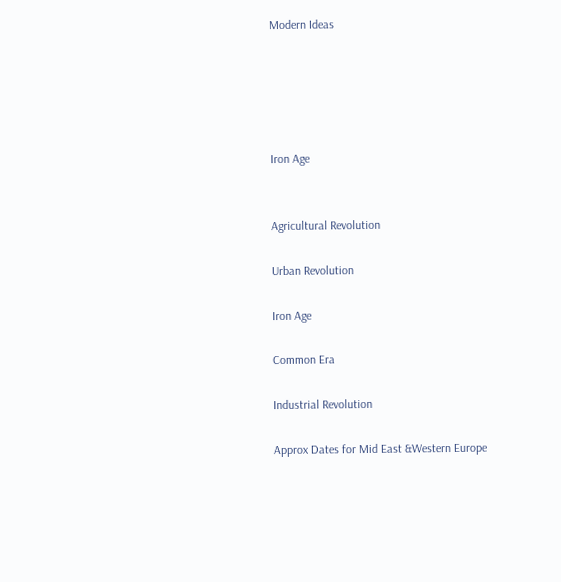Modern Ideas





Iron Age


Agricultural Revolution

Urban Revolution

Iron Age

Common Era

Industrial Revolution

Approx Dates for Mid East &Western Europe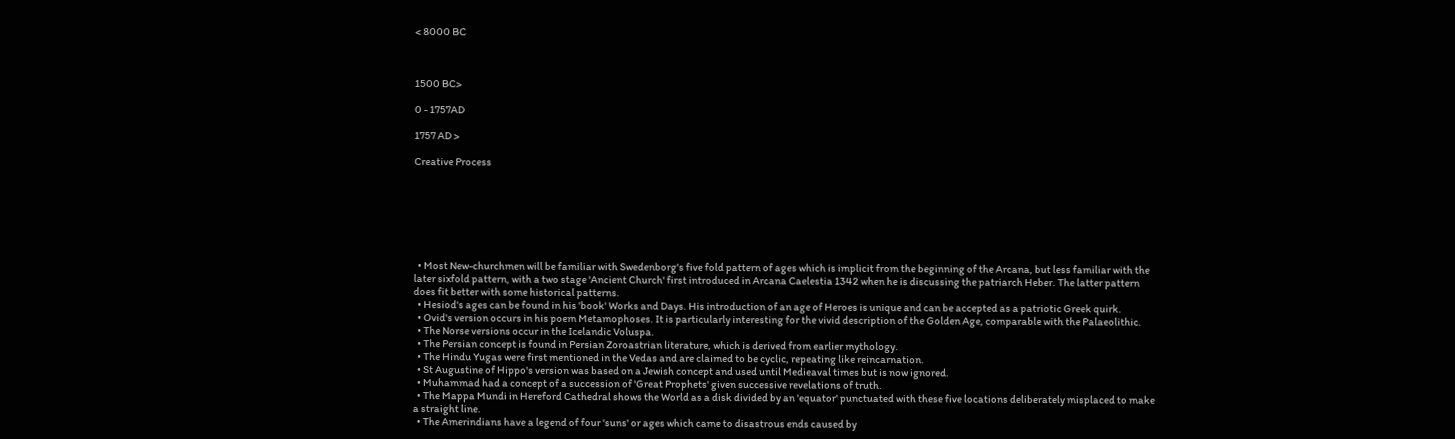< 8000 BC



1500 BC>

0 - 1757AD

1757 AD >

Creative Process







  • Most New-churchmen will be familiar with Swedenborg's five fold pattern of ages which is implicit from the beginning of the Arcana, but less familiar with the later sixfold pattern, with a two stage 'Ancient Church' first introduced in Arcana Caelestia 1342 when he is discussing the patriarch Heber. The latter pattern does fit better with some historical patterns.
  • Hesiod's ages can be found in his 'book' Works and Days. His introduction of an age of Heroes is unique and can be accepted as a patriotic Greek quirk.
  • Ovid's version occurs in his poem Metamophoses. It is particularly interesting for the vivid description of the Golden Age, comparable with the Palaeolithic.
  • The Norse versions occur in the Icelandic Voluspa.
  • The Persian concept is found in Persian Zoroastrian literature, which is derived from earlier mythology.
  • The Hindu Yugas were first mentioned in the Vedas and are claimed to be cyclic, repeating like reincarnation.
  • St Augustine of Hippo's version was based on a Jewish concept and used until Medieaval times but is now ignored.
  • Muhammad had a concept of a succession of 'Great Prophets' given successive revelations of truth.
  • The Mappa Mundi in Hereford Cathedral shows the World as a disk divided by an 'equator' punctuated with these five locations deliberately misplaced to make a straight line.
  • The Amerindians have a legend of four 'suns' or ages which came to disastrous ends caused by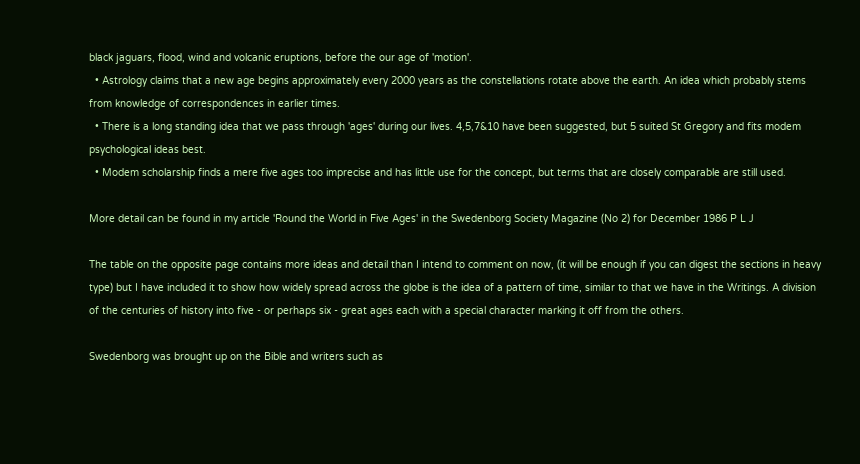black jaguars, flood, wind and volcanic eruptions, before the our age of 'motion'.
  • Astrology claims that a new age begins approximately every 2000 years as the constellations rotate above the earth. An idea which probably stems from knowledge of correspondences in earlier times.
  • There is a long standing idea that we pass through 'ages' during our lives. 4,5,7&10 have been suggested, but 5 suited St Gregory and fits modem psychological ideas best.
  • Modem scholarship finds a mere five ages too imprecise and has little use for the concept, but terms that are closely comparable are still used.

More detail can be found in my article 'Round the World in Five Ages' in the Swedenborg Society Magazine (No 2) for December 1986 P L J

The table on the opposite page contains more ideas and detail than I intend to comment on now, (it will be enough if you can digest the sections in heavy type) but I have included it to show how widely spread across the globe is the idea of a pattern of time, similar to that we have in the Writings. A division of the centuries of history into five - or perhaps six - great ages each with a special character marking it off from the others.

Swedenborg was brought up on the Bible and writers such as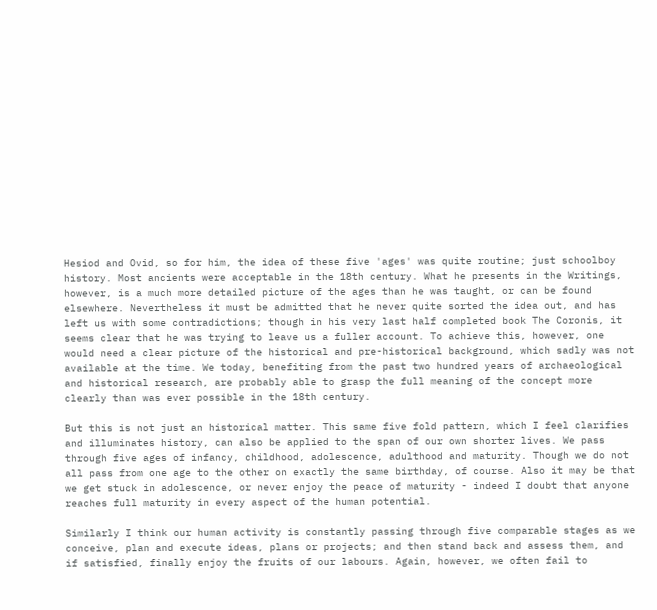Hesiod and Ovid, so for him, the idea of these five 'ages' was quite routine; just schoolboy history. Most ancients were acceptable in the 18th century. What he presents in the Writings, however, is a much more detailed picture of the ages than he was taught, or can be found elsewhere. Nevertheless it must be admitted that he never quite sorted the idea out, and has left us with some contradictions; though in his very last half completed book The Coronis, it seems clear that he was trying to leave us a fuller account. To achieve this, however, one would need a clear picture of the historical and pre-historical background, which sadly was not available at the time. We today, benefiting from the past two hundred years of archaeological and historical research, are probably able to grasp the full meaning of the concept more clearly than was ever possible in the 18th century.

But this is not just an historical matter. This same five fold pattern, which I feel clarifies and illuminates history, can also be applied to the span of our own shorter lives. We pass through five ages of infancy, childhood, adolescence, adulthood and maturity. Though we do not all pass from one age to the other on exactly the same birthday, of course. Also it may be that we get stuck in adolescence, or never enjoy the peace of maturity - indeed I doubt that anyone reaches full maturity in every aspect of the human potential.

Similarly I think our human activity is constantly passing through five comparable stages as we conceive, plan and execute ideas, plans or projects; and then stand back and assess them, and if satisfied, finally enjoy the fruits of our labours. Again, however, we often fail to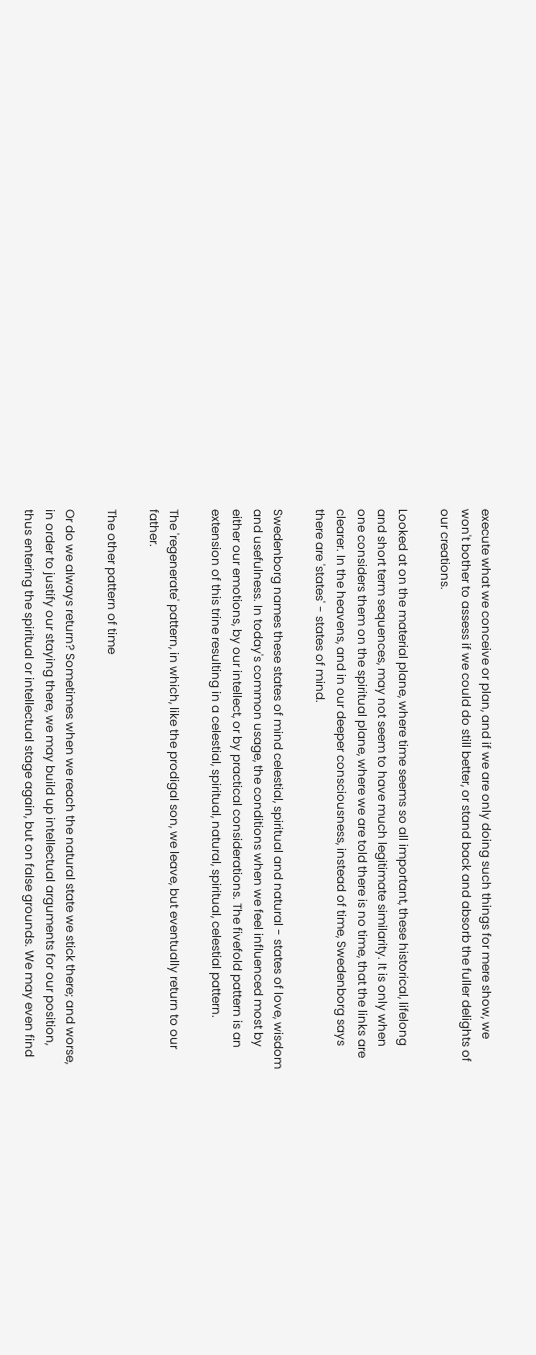execute what we conceive or plan, and if we are only doing such things for mere show, we won't bother to assess if we could do still better, or stand back and absorb the fuller delights of our creations.

Looked at on the material plane, where time seems so all important, these historical, lifelong and short term sequences, may not seem to have much legitimate similarity. It is only when one considers them on the spiritual plane, where we are told there is no time, that the links are clearer. In the heavens, and in our deeper consciousness, instead of time, Swedenborg says there are 'states' - states of mind.

Swedenborg names these states of mind celestial, spiritual and natural - states of love, wisdom and usefulness. In today's common usage, the conditions when we feel influenced most by either our emotions, by our intellect, or by practical considerations. The fivefold pattern is an extension of this trine resulting in a celestial, spiritual, natural, spiritual, celestial pattern.

The 'regenerate' pattern, in which, like the prodigal son, we leave, but eventually return to our father.

The other pattern of time

Or do we always return? Sometimes when we reach the natural state we stick there; and worse, in order to justify our staying there, we may build up intellectual arguments for our position, thus entering the spiritual or intellectual stage again, but on false grounds. We may even find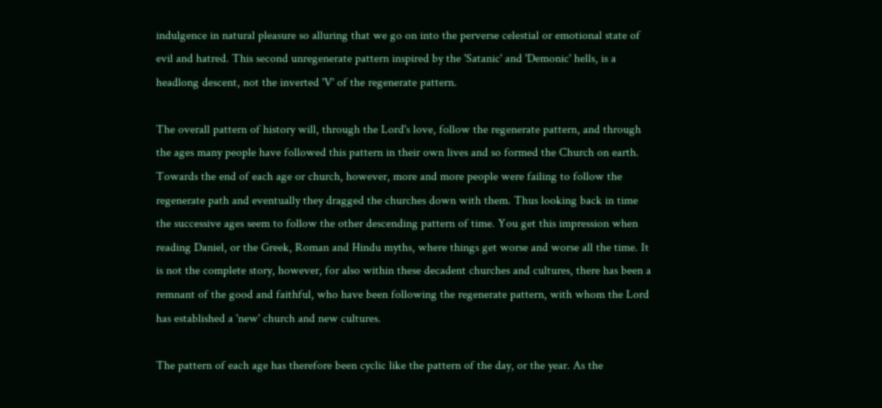indulgence in natural pleasure so alluring that we go on into the perverse celestial or emotional state of evil and hatred. This second unregenerate pattern inspired by the 'Satanic' and 'Demonic' hells, is a headlong descent, not the inverted 'V' of the regenerate pattern.

The overall pattern of history will, through the Lord's love, follow the regenerate pattern, and through the ages many people have followed this pattern in their own lives and so formed the Church on earth. Towards the end of each age or church, however, more and more people were failing to follow the regenerate path and eventually they dragged the churches down with them. Thus looking back in time the successive ages seem to follow the other descending pattern of time. You get this impression when reading Daniel, or the Greek, Roman and Hindu myths, where things get worse and worse all the time. It is not the complete story, however, for also within these decadent churches and cultures, there has been a remnant of the good and faithful, who have been following the regenerate pattern, with whom the Lord has established a 'new' church and new cultures.

The pattern of each age has therefore been cyclic like the pattern of the day, or the year. As the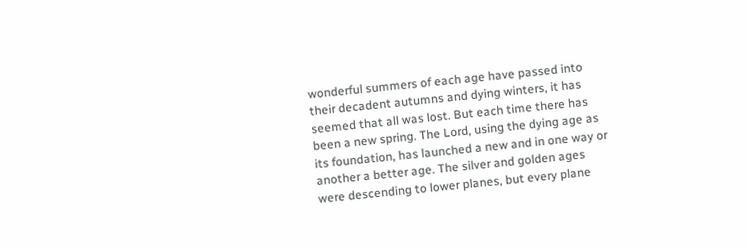wonderful summers of each age have passed into their decadent autumns and dying winters, it has seemed that all was lost. But each time there has been a new spring. The Lord, using the dying age as its foundation, has launched a new and in one way or another a better age. The silver and golden ages were descending to lower planes, but every plane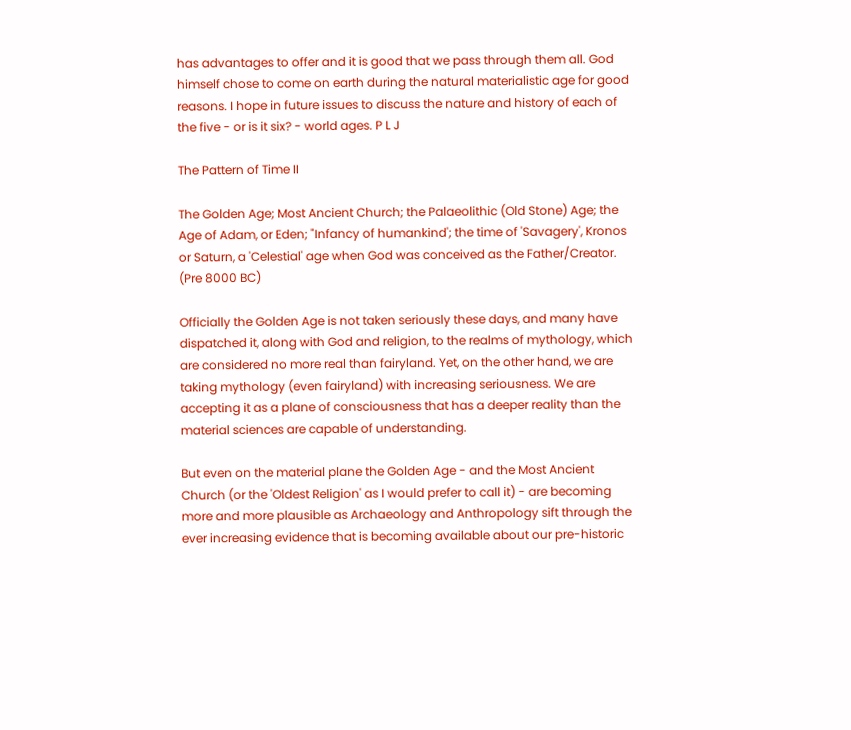has advantages to offer and it is good that we pass through them all. God himself chose to come on earth during the natural materialistic age for good reasons. I hope in future issues to discuss the nature and history of each of the five - or is it six? - world ages. P L J

The Pattern of Time II

The Golden Age; Most Ancient Church; the Palaeolithic (Old Stone) Age; the Age of Adam, or Eden; "Infancy of humankind'; the time of 'Savagery', Kronos or Saturn, a 'Celestial' age when God was conceived as the Father/Creator. (Pre 8000 BC)

Officially the Golden Age is not taken seriously these days, and many have dispatched it, along with God and religion, to the realms of mythology, which are considered no more real than fairyland. Yet, on the other hand, we are taking mythology (even fairyland) with increasing seriousness. We are accepting it as a plane of consciousness that has a deeper reality than the material sciences are capable of understanding.

But even on the material plane the Golden Age - and the Most Ancient Church (or the 'Oldest Religion' as I would prefer to call it) - are becoming more and more plausible as Archaeology and Anthropology sift through the ever increasing evidence that is becoming available about our pre-historic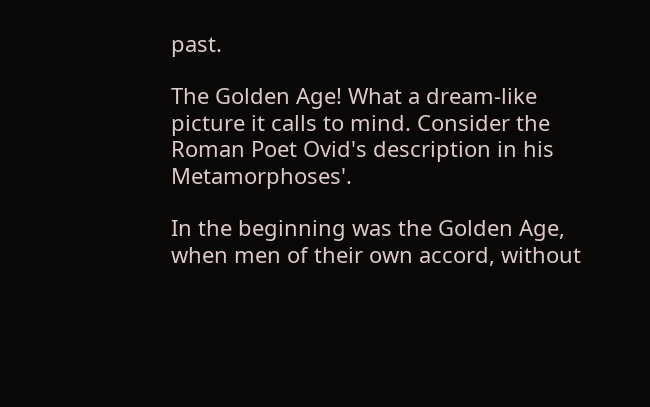past.

The Golden Age! What a dream-like picture it calls to mind. Consider the Roman Poet Ovid's description in his Metamorphoses'.

In the beginning was the Golden Age, when men of their own accord, without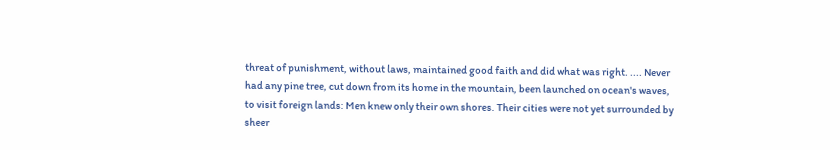threat of punishment, without laws, maintained good faith and did what was right. .... Never had any pine tree, cut down from its home in the mountain, been launched on ocean's waves, to visit foreign lands: Men knew only their own shores. Their cities were not yet surrounded by sheer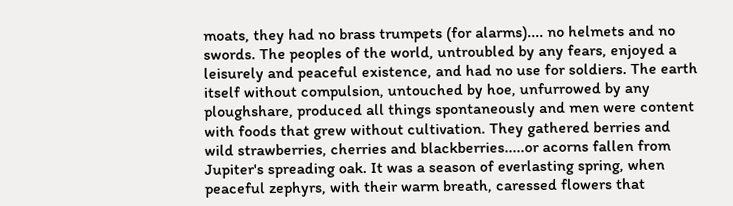moats, they had no brass trumpets (for alarms).... no helmets and no swords. The peoples of the world, untroubled by any fears, enjoyed a leisurely and peaceful existence, and had no use for soldiers. The earth itself without compulsion, untouched by hoe, unfurrowed by any ploughshare, produced all things spontaneously and men were content with foods that grew without cultivation. They gathered berries and wild strawberries, cherries and blackberries.....or acorns fallen from Jupiter's spreading oak. It was a season of everlasting spring, when peaceful zephyrs, with their warm breath, caressed flowers that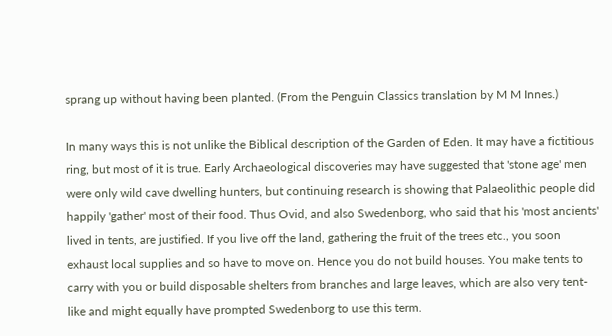sprang up without having been planted. (From the Penguin Classics translation by M M Innes.)

In many ways this is not unlike the Biblical description of the Garden of Eden. It may have a fictitious ring, but most of it is true. Early Archaeological discoveries may have suggested that 'stone age' men were only wild cave dwelling hunters, but continuing research is showing that Palaeolithic people did happily 'gather' most of their food. Thus Ovid, and also Swedenborg, who said that his 'most ancients' lived in tents, are justified. If you live off the land, gathering the fruit of the trees etc., you soon exhaust local supplies and so have to move on. Hence you do not build houses. You make tents to carry with you or build disposable shelters from branches and large leaves, which are also very tent-like and might equally have prompted Swedenborg to use this term.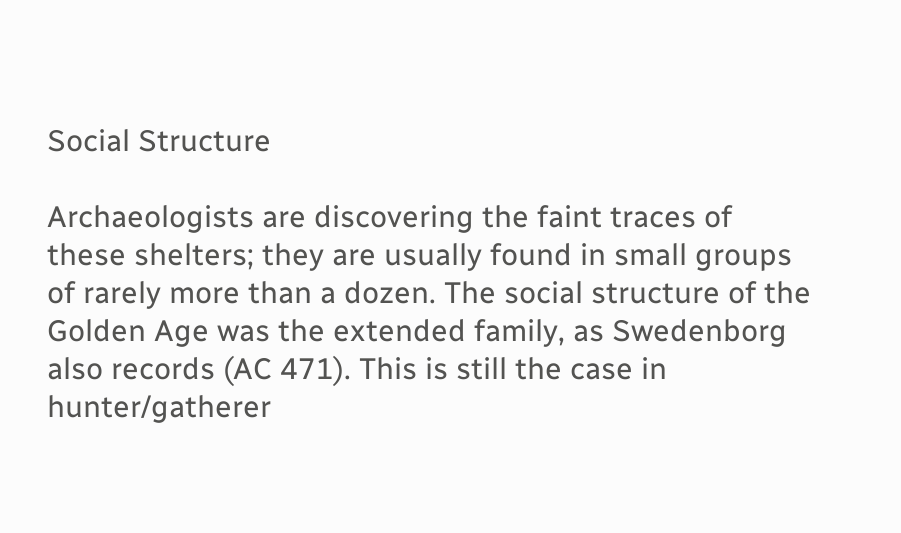Social Structure

Archaeologists are discovering the faint traces of these shelters; they are usually found in small groups of rarely more than a dozen. The social structure of the Golden Age was the extended family, as Swedenborg also records (AC 471). This is still the case in hunter/gatherer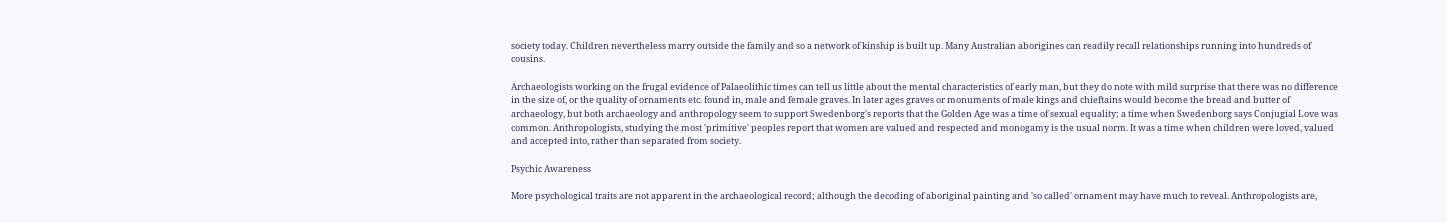society today. Children nevertheless marry outside the family and so a network of kinship is built up. Many Australian aborigines can readily recall relationships running into hundreds of cousins.

Archaeologists working on the frugal evidence of Palaeolithic times can tell us little about the mental characteristics of early man, but they do note with mild surprise that there was no difference in the size of, or the quality of ornaments etc. found in, male and female graves. In later ages graves or monuments of male kings and chieftains would become the bread and butter of archaeology, but both archaeology and anthropology seem to support Swedenborg's reports that the Golden Age was a time of sexual equality; a time when Swedenborg says Conjugial Love was common. Anthropologists, studying the most 'primitive' peoples report that women are valued and respected and monogamy is the usual norm. It was a time when children were loved, valued and accepted into, rather than separated from society.

Psychic Awareness

More psychological traits are not apparent in the archaeological record; although the decoding of aboriginal painting and 'so called' ornament may have much to reveal. Anthropologists are,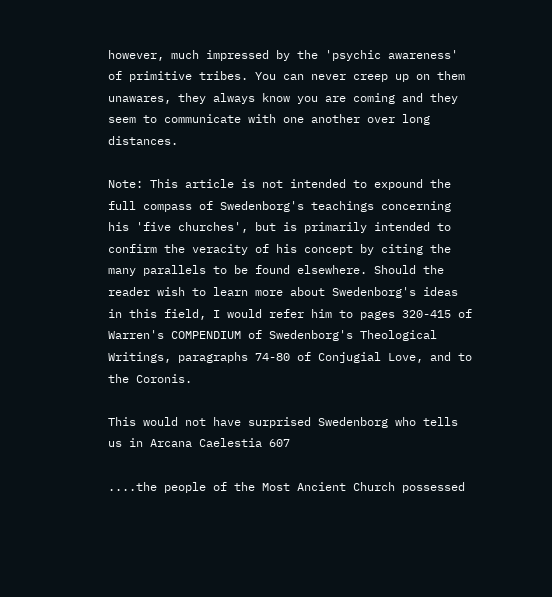however, much impressed by the 'psychic awareness' of primitive tribes. You can never creep up on them unawares, they always know you are coming and they seem to communicate with one another over long distances.

Note: This article is not intended to expound the full compass of Swedenborg's teachings concerning his 'five churches', but is primarily intended to confirm the veracity of his concept by citing the many parallels to be found elsewhere. Should the reader wish to learn more about Swedenborg's ideas in this field, I would refer him to pages 320-415 of Warren's COMPENDIUM of Swedenborg's Theological Writings, paragraphs 74-80 of Conjugial Love, and to the Coronis.

This would not have surprised Swedenborg who tells us in Arcana Caelestia 607

....the people of the Most Ancient Church possessed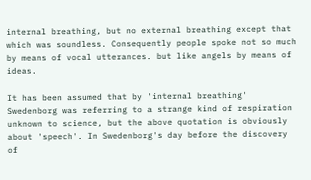internal breathing, but no external breathing except that which was soundless. Consequently people spoke not so much by means of vocal utterances. but like angels by means of ideas.

It has been assumed that by 'internal breathing' Swedenborg was referring to a strange kind of respiration unknown to science, but the above quotation is obviously about 'speech'. In Swedenborg's day before the discovery of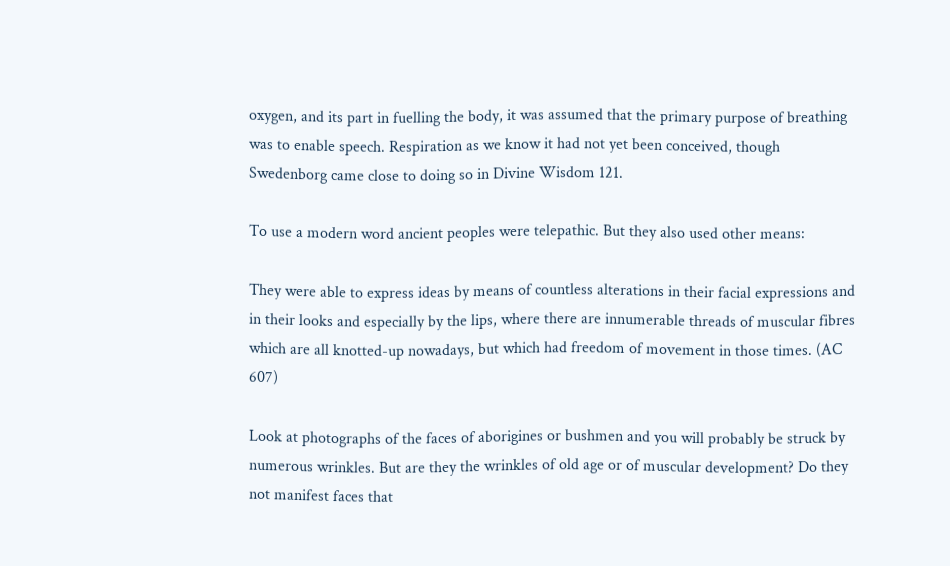oxygen, and its part in fuelling the body, it was assumed that the primary purpose of breathing was to enable speech. Respiration as we know it had not yet been conceived, though Swedenborg came close to doing so in Divine Wisdom 121.

To use a modern word ancient peoples were telepathic. But they also used other means:

They were able to express ideas by means of countless alterations in their facial expressions and in their looks and especially by the lips, where there are innumerable threads of muscular fibres which are all knotted-up nowadays, but which had freedom of movement in those times. (AC 607)

Look at photographs of the faces of aborigines or bushmen and you will probably be struck by numerous wrinkles. But are they the wrinkles of old age or of muscular development? Do they not manifest faces that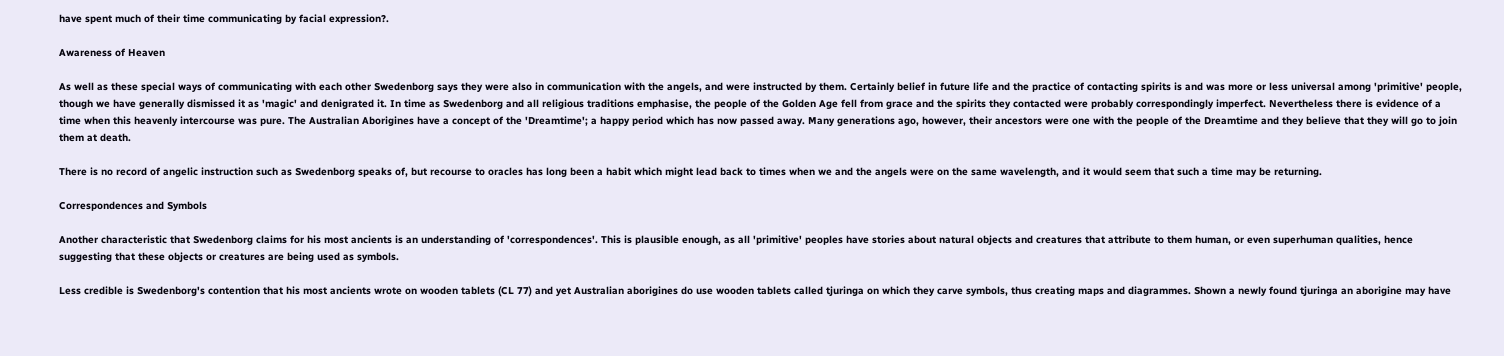have spent much of their time communicating by facial expression?.

Awareness of Heaven

As well as these special ways of communicating with each other Swedenborg says they were also in communication with the angels, and were instructed by them. Certainly belief in future life and the practice of contacting spirits is and was more or less universal among 'primitive' people, though we have generally dismissed it as 'magic' and denigrated it. In time as Swedenborg and all religious traditions emphasise, the people of the Golden Age fell from grace and the spirits they contacted were probably correspondingly imperfect. Nevertheless there is evidence of a time when this heavenly intercourse was pure. The Australian Aborigines have a concept of the 'Dreamtime'; a happy period which has now passed away. Many generations ago, however, their ancestors were one with the people of the Dreamtime and they believe that they will go to join them at death.

There is no record of angelic instruction such as Swedenborg speaks of, but recourse to oracles has long been a habit which might lead back to times when we and the angels were on the same wavelength, and it would seem that such a time may be returning.

Correspondences and Symbols

Another characteristic that Swedenborg claims for his most ancients is an understanding of 'correspondences'. This is plausible enough, as all 'primitive' peoples have stories about natural objects and creatures that attribute to them human, or even superhuman qualities, hence suggesting that these objects or creatures are being used as symbols.

Less credible is Swedenborg's contention that his most ancients wrote on wooden tablets (CL 77) and yet Australian aborigines do use wooden tablets called tjuringa on which they carve symbols, thus creating maps and diagrammes. Shown a newly found tjuringa an aborigine may have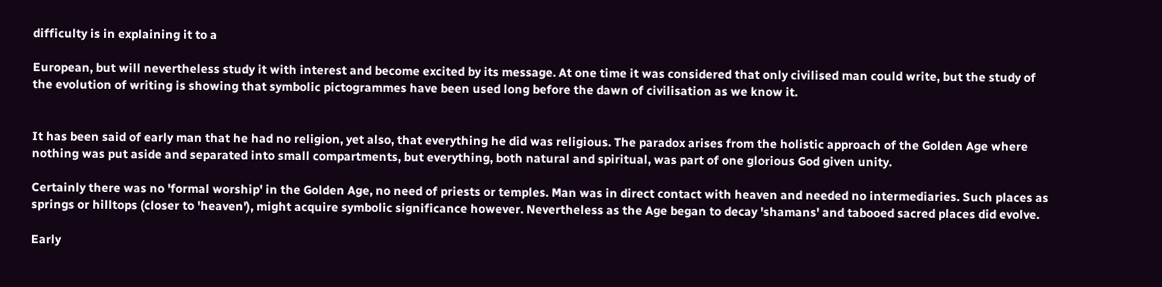difficulty is in explaining it to a

European, but will nevertheless study it with interest and become excited by its message. At one time it was considered that only civilised man could write, but the study of the evolution of writing is showing that symbolic pictogrammes have been used long before the dawn of civilisation as we know it.


It has been said of early man that he had no religion, yet also, that everything he did was religious. The paradox arises from the holistic approach of the Golden Age where nothing was put aside and separated into small compartments, but everything, both natural and spiritual, was part of one glorious God given unity.

Certainly there was no 'formal worship' in the Golden Age, no need of priests or temples. Man was in direct contact with heaven and needed no intermediaries. Such places as springs or hilltops (closer to 'heaven'), might acquire symbolic significance however. Nevertheless as the Age began to decay 'shamans' and tabooed sacred places did evolve.

Early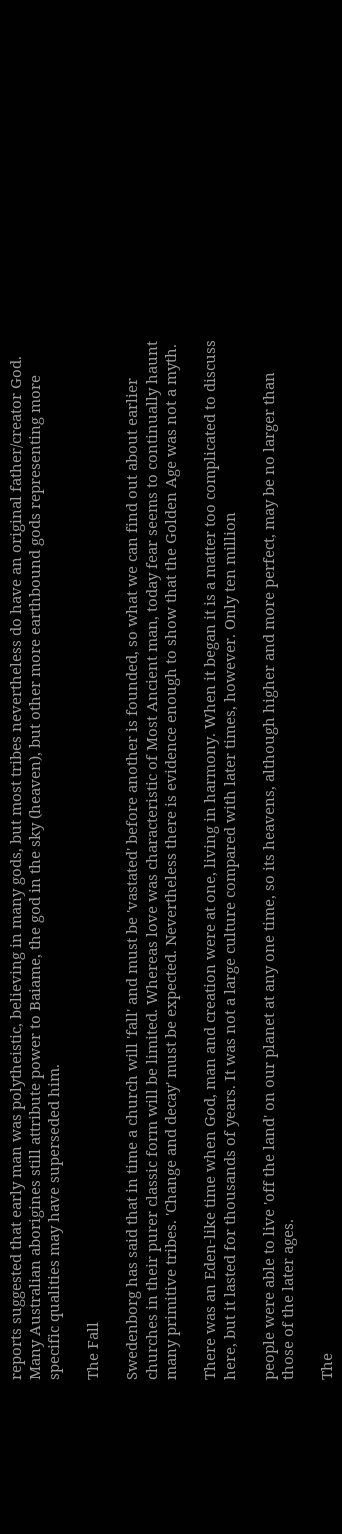reports suggested that early man was polytheistic, believing in many gods, but most tribes nevertheless do have an original father/creator God. Many Australian aborigines still attribute power to Baiame, the god in the sky (heaven), but other more earthbound gods representing more specific qualities may have superseded him.

The Fall

Swedenborg has said that in time a church will 'fall' and must be 'vastated' before another is founded, so what we can find out about earlier churches in their purer classic form will be limited. Whereas love was characteristic of Most Ancient man, today fear seems to continually haunt many primitive tribes. 'Change and decay' must be expected. Nevertheless there is evidence enough to show that the Golden Age was not a myth.

There was an Eden-like time when God, man and creation were at one, living in harmony. When it began it is a matter too complicated to discuss here, but it lasted for thousands of years. It was not a large culture compared with later times, however. Only ten million

people were able to live 'off the land' on our planet at any one time, so its heavens, although higher and more perfect, may be no larger than those of the later ages.

The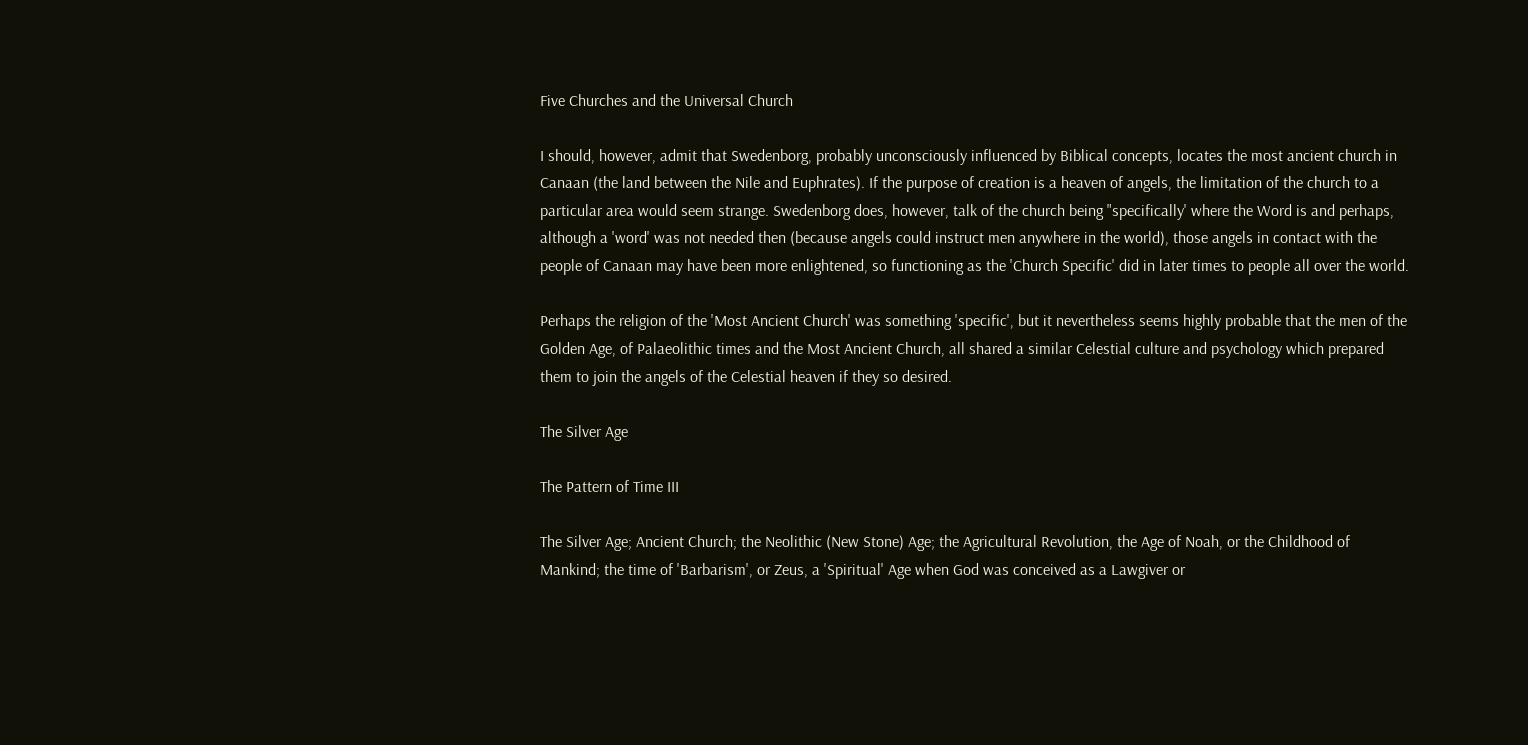Five Churches and the Universal Church

I should, however, admit that Swedenborg, probably unconsciously influenced by Biblical concepts, locates the most ancient church in Canaan (the land between the Nile and Euphrates). If the purpose of creation is a heaven of angels, the limitation of the church to a particular area would seem strange. Swedenborg does, however, talk of the church being "specifically' where the Word is and perhaps, although a 'word' was not needed then (because angels could instruct men anywhere in the world), those angels in contact with the people of Canaan may have been more enlightened, so functioning as the 'Church Specific' did in later times to people all over the world.

Perhaps the religion of the 'Most Ancient Church' was something 'specific', but it nevertheless seems highly probable that the men of the Golden Age, of Palaeolithic times and the Most Ancient Church, all shared a similar Celestial culture and psychology which prepared them to join the angels of the Celestial heaven if they so desired.

The Silver Age

The Pattern of Time III

The Silver Age; Ancient Church; the Neolithic (New Stone) Age; the Agricultural Revolution, the Age of Noah, or the Childhood of Mankind; the time of 'Barbarism', or Zeus, a 'Spiritual' Age when God was conceived as a Lawgiver or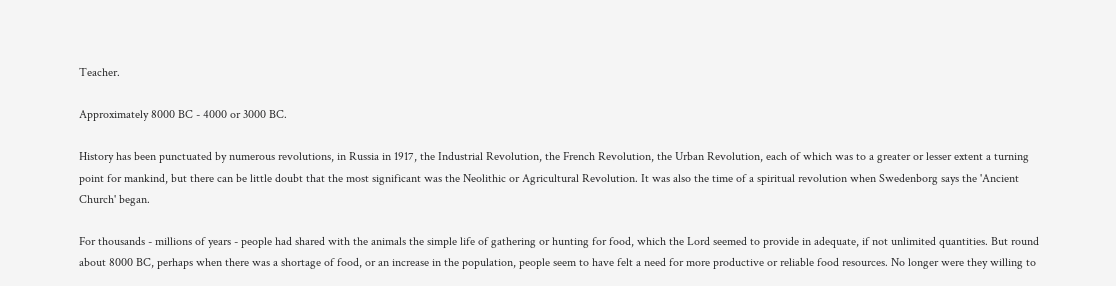Teacher.

Approximately 8000 BC - 4000 or 3000 BC.

History has been punctuated by numerous revolutions, in Russia in 1917, the Industrial Revolution, the French Revolution, the Urban Revolution, each of which was to a greater or lesser extent a turning point for mankind, but there can be little doubt that the most significant was the Neolithic or Agricultural Revolution. It was also the time of a spiritual revolution when Swedenborg says the 'Ancient Church' began.

For thousands - millions of years - people had shared with the animals the simple life of gathering or hunting for food, which the Lord seemed to provide in adequate, if not unlimited quantities. But round about 8000 BC, perhaps when there was a shortage of food, or an increase in the population, people seem to have felt a need for more productive or reliable food resources. No longer were they willing to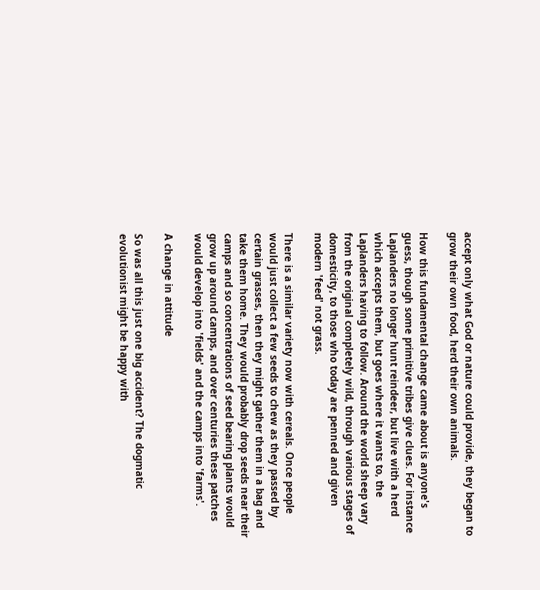accept only what God or nature could provide, they began to grow their own food, herd their own animals.

How this fundamental change came about is anyone's guess, though some primitive tribes give clues. For instance Laplanders no longer hunt reindeer, but live with a herd which accepts them, but goes where it wants to, the Laplanders having to follow. Around the world sheep vary from the original completely wild, through various stages of domesticity, to those who today are penned and given modern 'feed' not grass.

There is a similar variety now with cereals. Once people would just collect a few seeds to chew as they passed by certain grasses, then they might gather them in a bag and take them home. They would probably drop seeds near their camps and so concentrations of seed bearing plants would grow up around camps, and over centuries these patches would develop into 'fields' and the camps into 'farms'.

A change in attitude

So was all this just one big accident? The dogmatic evolutionist might be happy with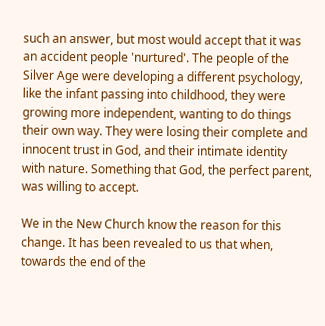such an answer, but most would accept that it was an accident people 'nurtured'. The people of the Silver Age were developing a different psychology, like the infant passing into childhood, they were growing more independent, wanting to do things their own way. They were losing their complete and innocent trust in God, and their intimate identity with nature. Something that God, the perfect parent, was willing to accept.

We in the New Church know the reason for this change. It has been revealed to us that when, towards the end of the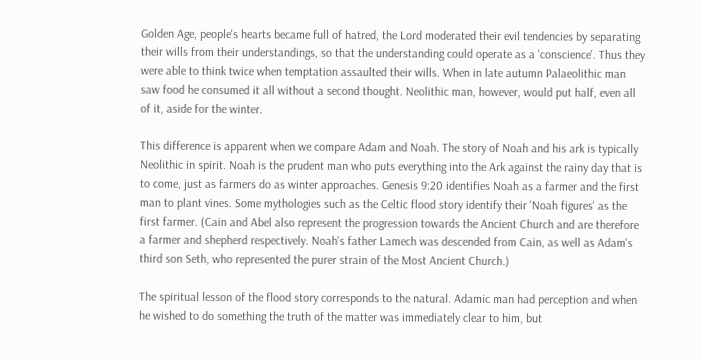Golden Age, people's hearts became full of hatred, the Lord moderated their evil tendencies by separating their wills from their understandings, so that the understanding could operate as a 'conscience'. Thus they were able to think twice when temptation assaulted their wills. When in late autumn Palaeolithic man saw food he consumed it all without a second thought. Neolithic man, however, would put half, even all of it, aside for the winter.

This difference is apparent when we compare Adam and Noah. The story of Noah and his ark is typically Neolithic in spirit. Noah is the prudent man who puts everything into the Ark against the rainy day that is to come, just as farmers do as winter approaches. Genesis 9:20 identifies Noah as a farmer and the first man to plant vines. Some mythologies such as the Celtic flood story identify their 'Noah figures' as the first farmer. (Cain and Abel also represent the progression towards the Ancient Church and are therefore a farmer and shepherd respectively. Noah's father Lamech was descended from Cain, as well as Adam's third son Seth, who represented the purer strain of the Most Ancient Church.)

The spiritual lesson of the flood story corresponds to the natural. Adamic man had perception and when he wished to do something the truth of the matter was immediately clear to him, but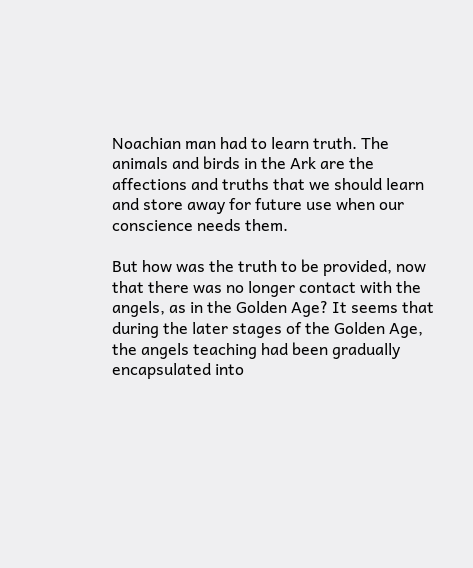Noachian man had to learn truth. The animals and birds in the Ark are the affections and truths that we should learn and store away for future use when our conscience needs them.

But how was the truth to be provided, now that there was no longer contact with the angels, as in the Golden Age? It seems that during the later stages of the Golden Age, the angels teaching had been gradually encapsulated into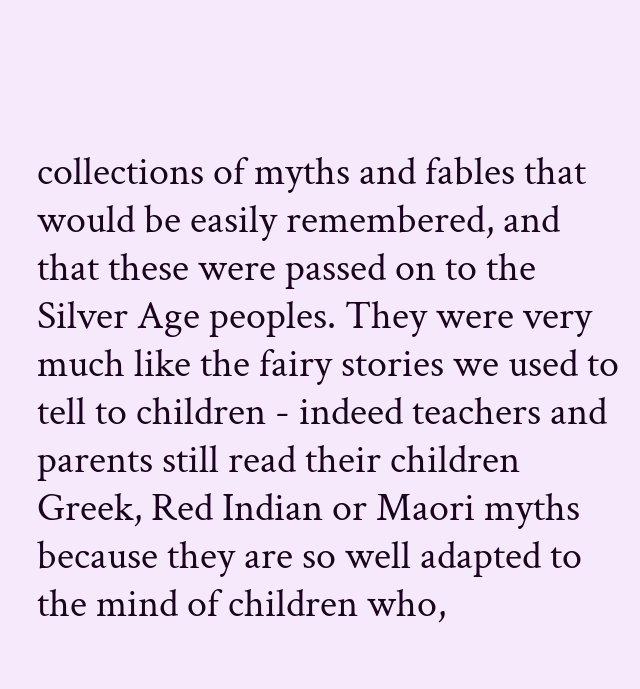collections of myths and fables that would be easily remembered, and that these were passed on to the Silver Age peoples. They were very much like the fairy stories we used to tell to children - indeed teachers and parents still read their children Greek, Red Indian or Maori myths because they are so well adapted to the mind of children who,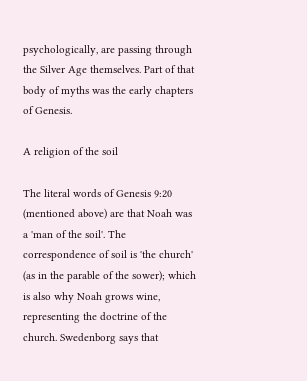psychologically, are passing through the Silver Age themselves. Part of that body of myths was the early chapters of Genesis.

A religion of the soil

The literal words of Genesis 9:20 (mentioned above) are that Noah was a 'man of the soil'. The correspondence of soil is 'the church' (as in the parable of the sower); which is also why Noah grows wine, representing the doctrine of the church. Swedenborg says that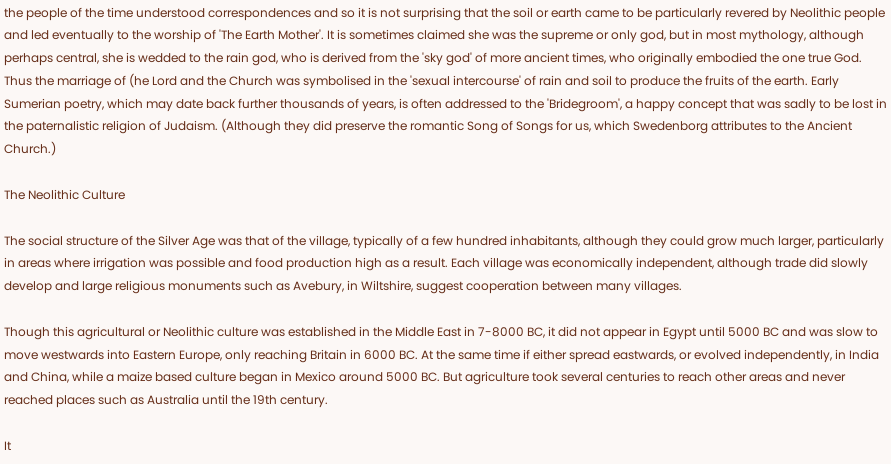the people of the time understood correspondences and so it is not surprising that the soil or earth came to be particularly revered by Neolithic people and led eventually to the worship of 'The Earth Mother'. It is sometimes claimed she was the supreme or only god, but in most mythology, although perhaps central, she is wedded to the rain god, who is derived from the 'sky god' of more ancient times, who originally embodied the one true God. Thus the marriage of (he Lord and the Church was symbolised in the 'sexual intercourse' of rain and soil to produce the fruits of the earth. Early Sumerian poetry, which may date back further thousands of years, is often addressed to the 'Bridegroom', a happy concept that was sadly to be lost in the paternalistic religion of Judaism. (Although they did preserve the romantic Song of Songs for us, which Swedenborg attributes to the Ancient Church.)

The Neolithic Culture

The social structure of the Silver Age was that of the village, typically of a few hundred inhabitants, although they could grow much larger, particularly in areas where irrigation was possible and food production high as a result. Each village was economically independent, although trade did slowly develop and large religious monuments such as Avebury, in Wiltshire, suggest cooperation between many villages.

Though this agricultural or Neolithic culture was established in the Middle East in 7-8000 BC, it did not appear in Egypt until 5000 BC and was slow to move westwards into Eastern Europe, only reaching Britain in 6000 BC. At the same time if either spread eastwards, or evolved independently, in India and China, while a maize based culture began in Mexico around 5000 BC. But agriculture took several centuries to reach other areas and never reached places such as Australia until the 19th century.

It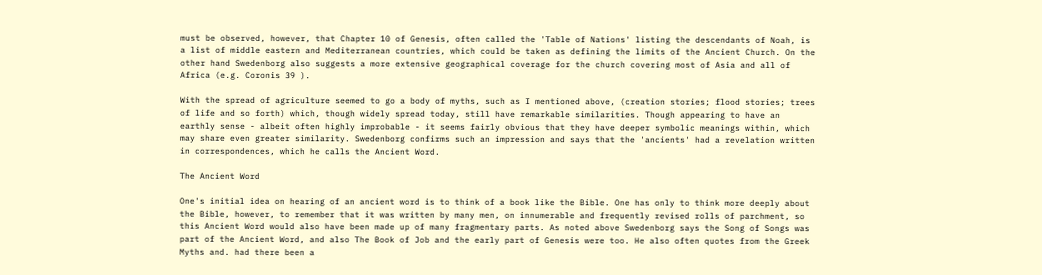must be observed, however, that Chapter 10 of Genesis, often called the 'Table of Nations' listing the descendants of Noah, is a list of middle eastern and Mediterranean countries, which could be taken as defining the limits of the Ancient Church. On the other hand Swedenborg also suggests a more extensive geographical coverage for the church covering most of Asia and all of Africa (e.g. Coronis 39 ).

With the spread of agriculture seemed to go a body of myths, such as I mentioned above, (creation stories; flood stories; trees of life and so forth) which, though widely spread today, still have remarkable similarities. Though appearing to have an earthly sense - albeit often highly improbable - it seems fairly obvious that they have deeper symbolic meanings within, which may share even greater similarity. Swedenborg confirms such an impression and says that the 'ancients' had a revelation written in correspondences, which he calls the Ancient Word.

The Ancient Word

One's initial idea on hearing of an ancient word is to think of a book like the Bible. One has only to think more deeply about the Bible, however, to remember that it was written by many men, on innumerable and frequently revised rolls of parchment, so this Ancient Word would also have been made up of many fragmentary parts. As noted above Swedenborg says the Song of Songs was part of the Ancient Word, and also The Book of Job and the early part of Genesis were too. He also often quotes from the Greek Myths and. had there been a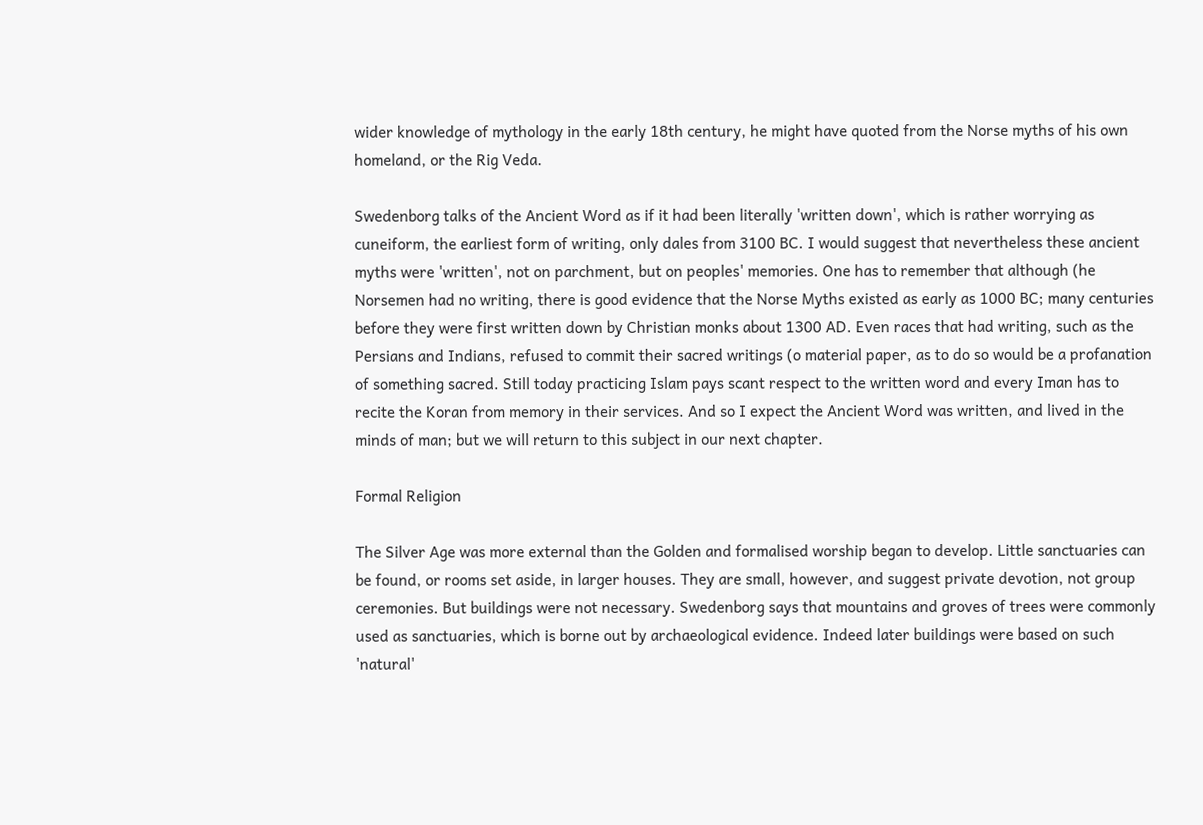wider knowledge of mythology in the early 18th century, he might have quoted from the Norse myths of his own homeland, or the Rig Veda.

Swedenborg talks of the Ancient Word as if it had been literally 'written down', which is rather worrying as cuneiform, the earliest form of writing, only dales from 3100 BC. I would suggest that nevertheless these ancient myths were 'written', not on parchment, but on peoples' memories. One has to remember that although (he Norsemen had no writing, there is good evidence that the Norse Myths existed as early as 1000 BC; many centuries before they were first written down by Christian monks about 1300 AD. Even races that had writing, such as the Persians and Indians, refused to commit their sacred writings (o material paper, as to do so would be a profanation of something sacred. Still today practicing Islam pays scant respect to the written word and every Iman has to recite the Koran from memory in their services. And so I expect the Ancient Word was written, and lived in the minds of man; but we will return to this subject in our next chapter.

Formal Religion

The Silver Age was more external than the Golden and formalised worship began to develop. Little sanctuaries can be found, or rooms set aside, in larger houses. They are small, however, and suggest private devotion, not group ceremonies. But buildings were not necessary. Swedenborg says that mountains and groves of trees were commonly used as sanctuaries, which is borne out by archaeological evidence. Indeed later buildings were based on such 'natural'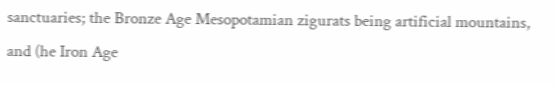sanctuaries; the Bronze Age Mesopotamian zigurats being artificial mountains, and (he Iron Age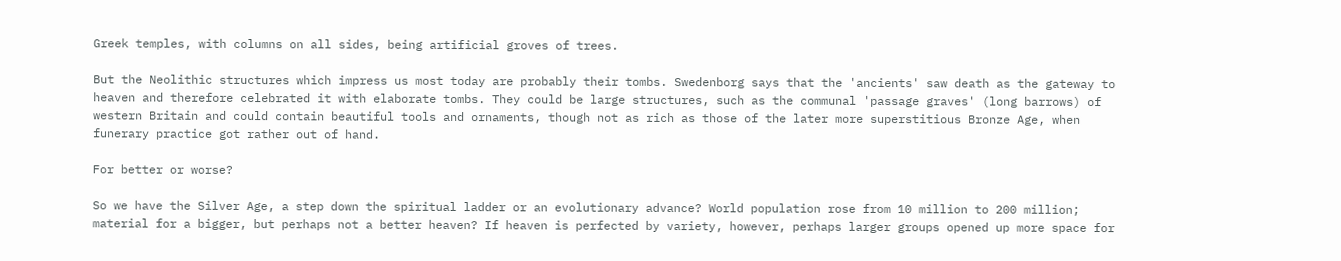Greek temples, with columns on all sides, being artificial groves of trees.

But the Neolithic structures which impress us most today are probably their tombs. Swedenborg says that the 'ancients' saw death as the gateway to heaven and therefore celebrated it with elaborate tombs. They could be large structures, such as the communal 'passage graves' (long barrows) of western Britain and could contain beautiful tools and ornaments, though not as rich as those of the later more superstitious Bronze Age, when funerary practice got rather out of hand.

For better or worse?

So we have the Silver Age, a step down the spiritual ladder or an evolutionary advance? World population rose from 10 million to 200 million; material for a bigger, but perhaps not a better heaven? If heaven is perfected by variety, however, perhaps larger groups opened up more space for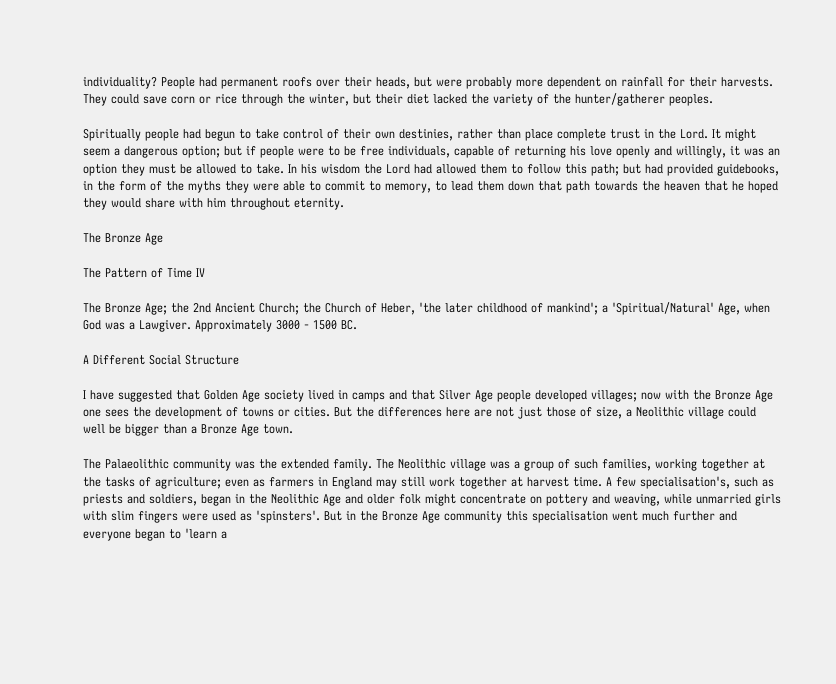individuality? People had permanent roofs over their heads, but were probably more dependent on rainfall for their harvests. They could save corn or rice through the winter, but their diet lacked the variety of the hunter/gatherer peoples.

Spiritually people had begun to take control of their own destinies, rather than place complete trust in the Lord. It might seem a dangerous option; but if people were to be free individuals, capable of returning his love openly and willingly, it was an option they must be allowed to take. In his wisdom the Lord had allowed them to follow this path; but had provided guidebooks, in the form of the myths they were able to commit to memory, to lead them down that path towards the heaven that he hoped they would share with him throughout eternity.

The Bronze Age

The Pattern of Time IV

The Bronze Age; the 2nd Ancient Church; the Church of Heber, 'the later childhood of mankind'; a 'Spiritual/Natural' Age, when God was a Lawgiver. Approximately 3000 - 1500 BC.

A Different Social Structure

I have suggested that Golden Age society lived in camps and that Silver Age people developed villages; now with the Bronze Age one sees the development of towns or cities. But the differences here are not just those of size, a Neolithic village could well be bigger than a Bronze Age town.

The Palaeolithic community was the extended family. The Neolithic village was a group of such families, working together at the tasks of agriculture; even as farmers in England may still work together at harvest time. A few specialisation's, such as priests and soldiers, began in the Neolithic Age and older folk might concentrate on pottery and weaving, while unmarried girls with slim fingers were used as 'spinsters'. But in the Bronze Age community this specialisation went much further and everyone began to 'learn a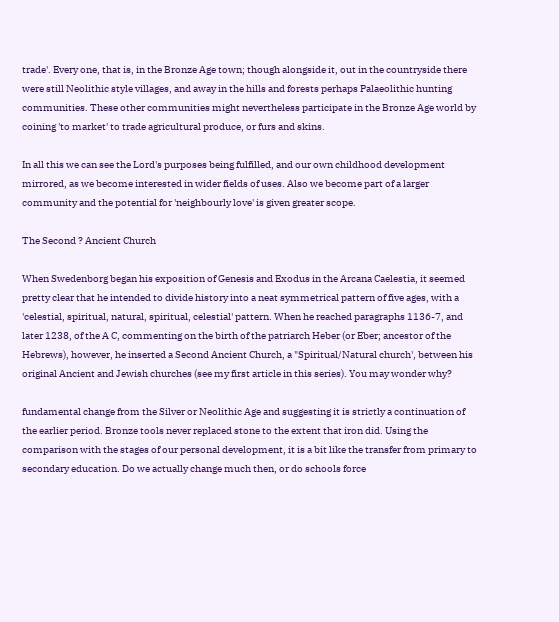trade'. Every one, that is, in the Bronze Age town; though alongside it, out in the countryside there were still Neolithic style villages, and away in the hills and forests perhaps Palaeolithic hunting communities. These other communities might nevertheless participate in the Bronze Age world by coining 'to market' to trade agricultural produce, or furs and skins.

In all this we can see the Lord's purposes being fulfilled, and our own childhood development mirrored, as we become interested in wider fields of uses. Also we become part of a larger community and the potential for 'neighbourly love' is given greater scope.

The Second ? Ancient Church

When Swedenborg began his exposition of Genesis and Exodus in the Arcana Caelestia, it seemed pretty clear that he intended to divide history into a neat symmetrical pattern of five ages, with a 'celestial, spiritual, natural, spiritual, celestial' pattern. When he reached paragraphs 1136-7, and later 1238, of the A C, commenting on the birth of the patriarch Heber (or Eber; ancestor of the Hebrews), however, he inserted a Second Ancient Church, a "Spiritual/Natural church', between his original Ancient and Jewish churches (see my first article in this series). You may wonder why?

fundamental change from the Silver or Neolithic Age and suggesting it is strictly a continuation of the earlier period. Bronze tools never replaced stone to the extent that iron did. Using the comparison with the stages of our personal development, it is a bit like the transfer from primary to secondary education. Do we actually change much then, or do schools force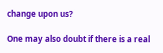change upon us?

One may also doubt if there is a real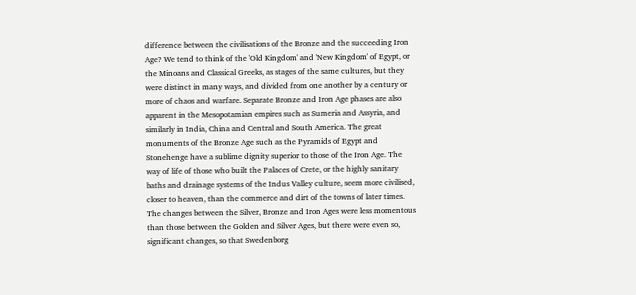difference between the civilisations of the Bronze and the succeeding Iron Age? We tend to think of the 'Old Kingdom' and 'New Kingdom' of Egypt, or the Minoans and Classical Greeks, as stages of the same cultures, but they were distinct in many ways, and divided from one another by a century or more of chaos and warfare. Separate Bronze and Iron Age phases are also apparent in the Mesopotamian empires such as Sumeria and Assyria, and similarly in India, China and Central and South America. The great monuments of the Bronze Age such as the Pyramids of Egypt and Stonehenge have a sublime dignity superior to those of the Iron Age. The way of life of those who built the Palaces of Crete, or the highly sanitary baths and drainage systems of the Indus Valley culture, seem more civilised, closer to heaven, than the commerce and dirt of the towns of later times. The changes between the Silver, Bronze and Iron Ages were less momentous than those between the Golden and Silver Ages, but there were even so, significant changes, so that Swedenborg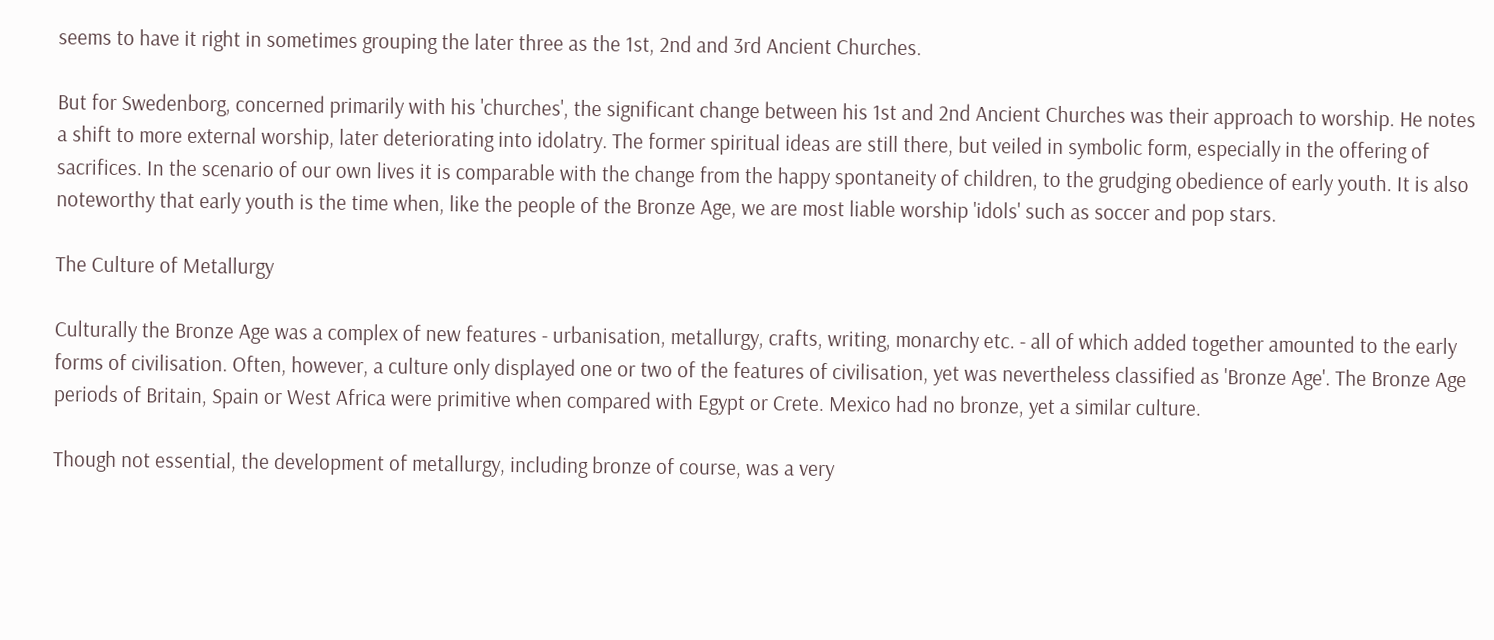seems to have it right in sometimes grouping the later three as the 1st, 2nd and 3rd Ancient Churches.

But for Swedenborg, concerned primarily with his 'churches', the significant change between his 1st and 2nd Ancient Churches was their approach to worship. He notes a shift to more external worship, later deteriorating into idolatry. The former spiritual ideas are still there, but veiled in symbolic form, especially in the offering of sacrifices. In the scenario of our own lives it is comparable with the change from the happy spontaneity of children, to the grudging obedience of early youth. It is also noteworthy that early youth is the time when, like the people of the Bronze Age, we are most liable worship 'idols' such as soccer and pop stars.

The Culture of Metallurgy

Culturally the Bronze Age was a complex of new features - urbanisation, metallurgy, crafts, writing, monarchy etc. - all of which added together amounted to the early forms of civilisation. Often, however, a culture only displayed one or two of the features of civilisation, yet was nevertheless classified as 'Bronze Age'. The Bronze Age periods of Britain, Spain or West Africa were primitive when compared with Egypt or Crete. Mexico had no bronze, yet a similar culture.

Though not essential, the development of metallurgy, including bronze of course, was a very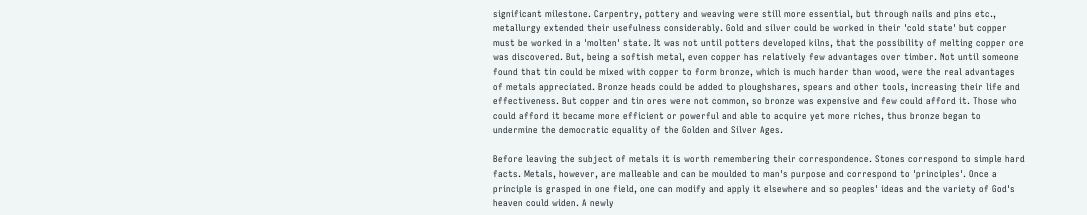significant milestone. Carpentry, pottery and weaving were still more essential, but through nails and pins etc., metallurgy extended their usefulness considerably. Gold and silver could be worked in their 'cold state' but copper must be worked in a 'molten' state. It was not until potters developed kilns, that the possibility of melting copper ore was discovered. But, being a softish metal, even copper has relatively few advantages over timber. Not until someone found that tin could be mixed with copper to form bronze, which is much harder than wood, were the real advantages of metals appreciated. Bronze heads could be added to ploughshares, spears and other tools, increasing their life and effectiveness. But copper and tin ores were not common, so bronze was expensive and few could afford it. Those who could afford it became more efficient or powerful and able to acquire yet more riches, thus bronze began to undermine the democratic equality of the Golden and Silver Ages.

Before leaving the subject of metals it is worth remembering their correspondence. Stones correspond to simple hard facts. Metals, however, are malleable and can be moulded to man's purpose and correspond to 'principles'. Once a principle is grasped in one field, one can modify and apply it elsewhere and so peoples' ideas and the variety of God's heaven could widen. A newly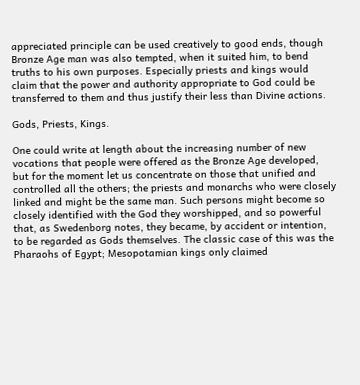appreciated principle can be used creatively to good ends, though Bronze Age man was also tempted, when it suited him, to bend truths to his own purposes. Especially priests and kings would claim that the power and authority appropriate to God could be transferred to them and thus justify their less than Divine actions.

Gods, Priests, Kings.

One could write at length about the increasing number of new vocations that people were offered as the Bronze Age developed, but for the moment let us concentrate on those that unified and controlled all the others; the priests and monarchs who were closely linked and might be the same man. Such persons might become so closely identified with the God they worshipped, and so powerful that, as Swedenborg notes, they became, by accident or intention, to be regarded as Gods themselves. The classic case of this was the Pharaohs of Egypt; Mesopotamian kings only claimed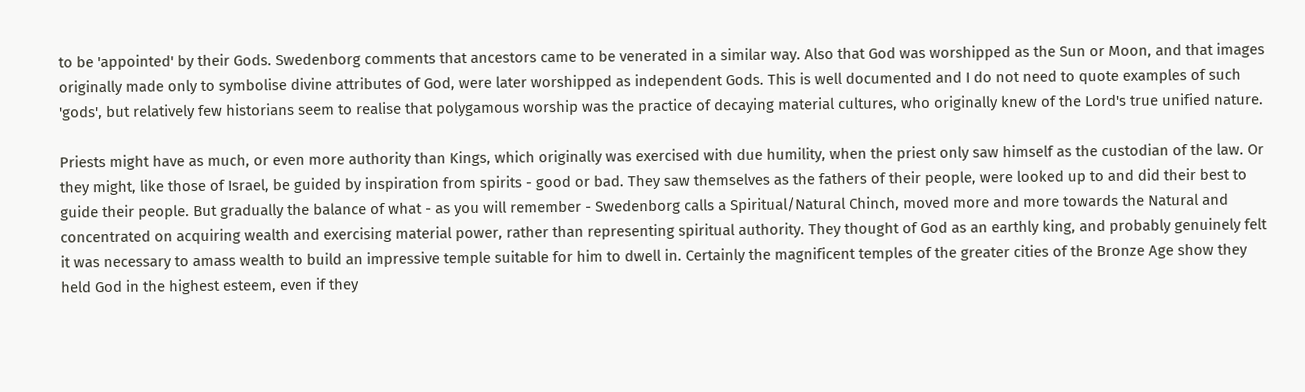to be 'appointed' by their Gods. Swedenborg comments that ancestors came to be venerated in a similar way. Also that God was worshipped as the Sun or Moon, and that images originally made only to symbolise divine attributes of God, were later worshipped as independent Gods. This is well documented and I do not need to quote examples of such 'gods', but relatively few historians seem to realise that polygamous worship was the practice of decaying material cultures, who originally knew of the Lord's true unified nature.

Priests might have as much, or even more authority than Kings, which originally was exercised with due humility, when the priest only saw himself as the custodian of the law. Or they might, like those of Israel, be guided by inspiration from spirits - good or bad. They saw themselves as the fathers of their people, were looked up to and did their best to guide their people. But gradually the balance of what - as you will remember - Swedenborg calls a Spiritual/Natural Chinch, moved more and more towards the Natural and concentrated on acquiring wealth and exercising material power, rather than representing spiritual authority. They thought of God as an earthly king, and probably genuinely felt it was necessary to amass wealth to build an impressive temple suitable for him to dwell in. Certainly the magnificent temples of the greater cities of the Bronze Age show they held God in the highest esteem, even if they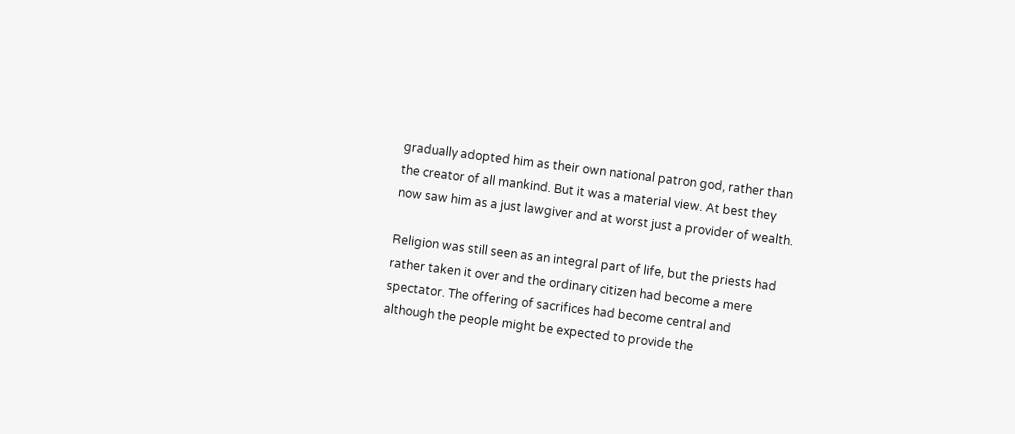gradually adopted him as their own national patron god, rather than the creator of all mankind. But it was a material view. At best they now saw him as a just lawgiver and at worst just a provider of wealth.

Religion was still seen as an integral part of life, but the priests had rather taken it over and the ordinary citizen had become a mere spectator. The offering of sacrifices had become central and although the people might be expected to provide the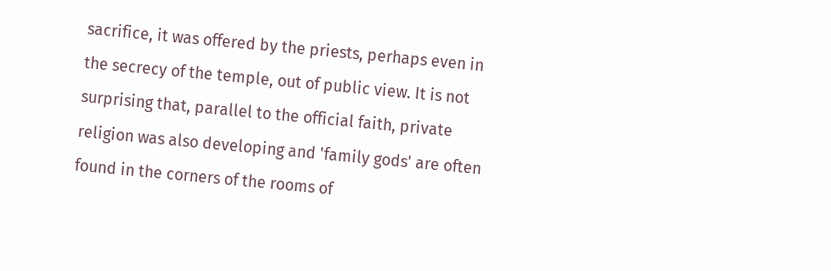sacrifice, it was offered by the priests, perhaps even in the secrecy of the temple, out of public view. It is not surprising that, parallel to the official faith, private religion was also developing and 'family gods' are often found in the corners of the rooms of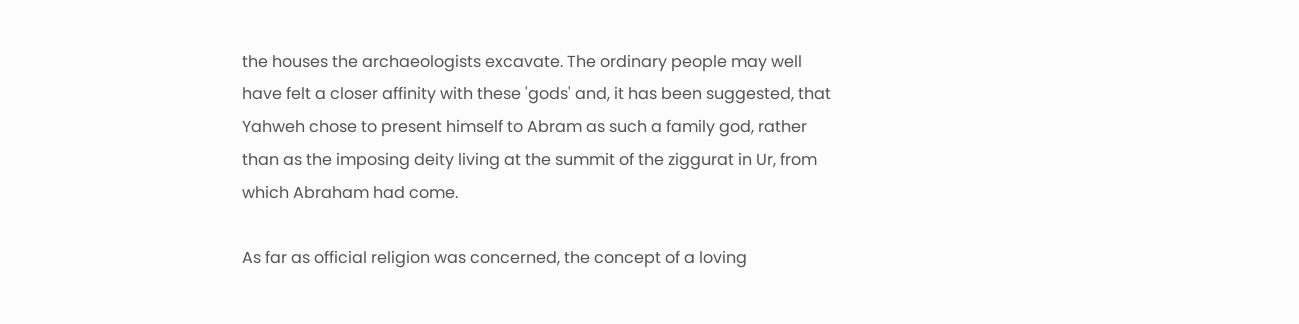the houses the archaeologists excavate. The ordinary people may well have felt a closer affinity with these 'gods' and, it has been suggested, that Yahweh chose to present himself to Abram as such a family god, rather than as the imposing deity living at the summit of the ziggurat in Ur, from which Abraham had come.

As far as official religion was concerned, the concept of a loving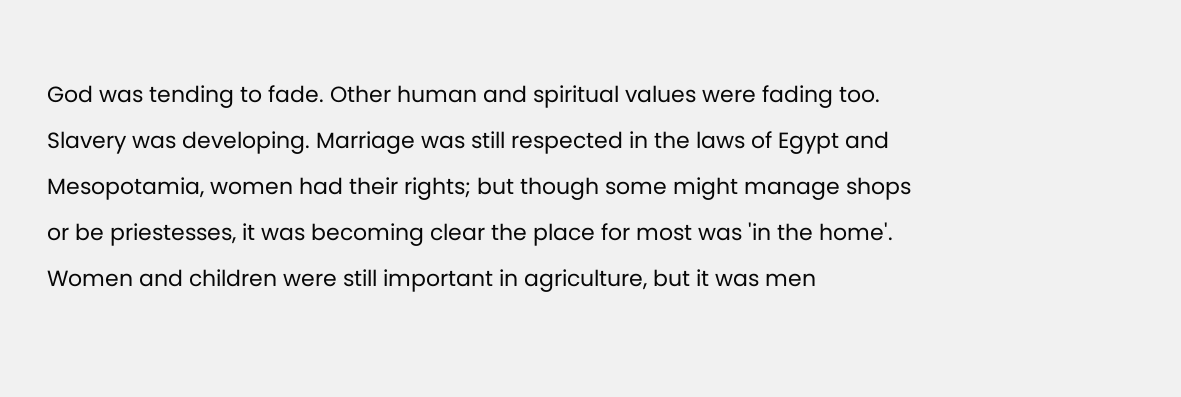God was tending to fade. Other human and spiritual values were fading too. Slavery was developing. Marriage was still respected in the laws of Egypt and Mesopotamia, women had their rights; but though some might manage shops or be priestesses, it was becoming clear the place for most was 'in the home'. Women and children were still important in agriculture, but it was men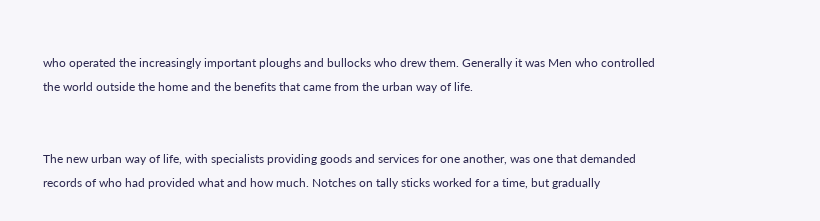who operated the increasingly important ploughs and bullocks who drew them. Generally it was Men who controlled the world outside the home and the benefits that came from the urban way of life.


The new urban way of life, with specialists providing goods and services for one another, was one that demanded records of who had provided what and how much. Notches on tally sticks worked for a time, but gradually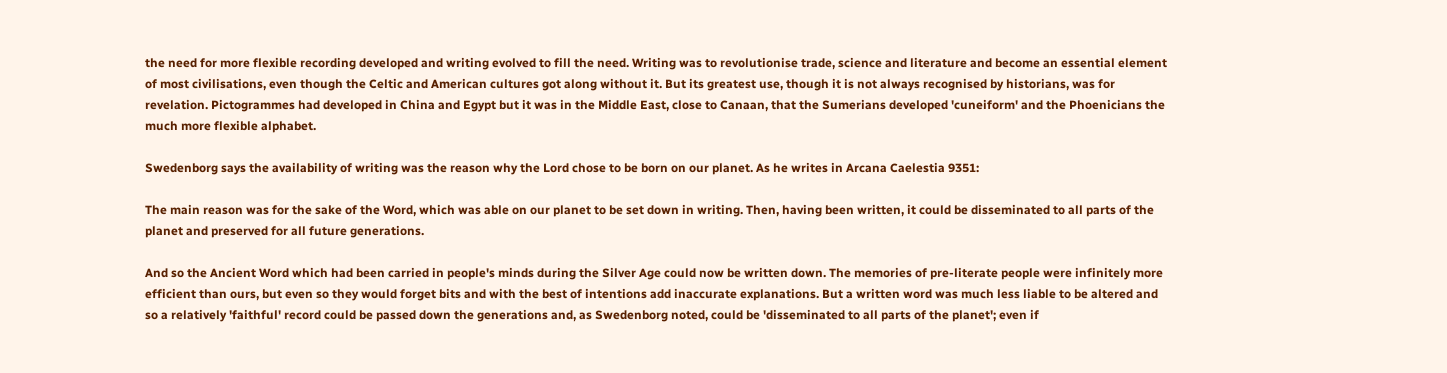the need for more flexible recording developed and writing evolved to fill the need. Writing was to revolutionise trade, science and literature and become an essential element of most civilisations, even though the Celtic and American cultures got along without it. But its greatest use, though it is not always recognised by historians, was for revelation. Pictogrammes had developed in China and Egypt but it was in the Middle East, close to Canaan, that the Sumerians developed 'cuneiform' and the Phoenicians the much more flexible alphabet.

Swedenborg says the availability of writing was the reason why the Lord chose to be born on our planet. As he writes in Arcana Caelestia 9351:

The main reason was for the sake of the Word, which was able on our planet to be set down in writing. Then, having been written, it could be disseminated to all parts of the planet and preserved for all future generations.

And so the Ancient Word which had been carried in people's minds during the Silver Age could now be written down. The memories of pre-literate people were infinitely more efficient than ours, but even so they would forget bits and with the best of intentions add inaccurate explanations. But a written word was much less liable to be altered and so a relatively 'faithful' record could be passed down the generations and, as Swedenborg noted, could be 'disseminated to all parts of the planet'; even if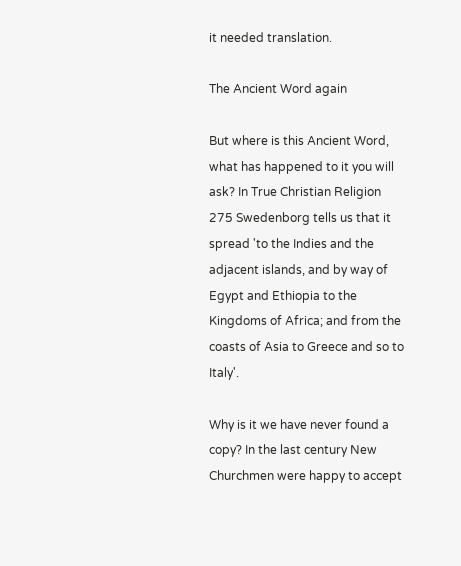it needed translation.

The Ancient Word again

But where is this Ancient Word, what has happened to it you will ask? In True Christian Religion 275 Swedenborg tells us that it spread 'to the Indies and the adjacent islands, and by way of Egypt and Ethiopia to the Kingdoms of Africa; and from the coasts of Asia to Greece and so to Italy'.

Why is it we have never found a copy? In the last century New Churchmen were happy to accept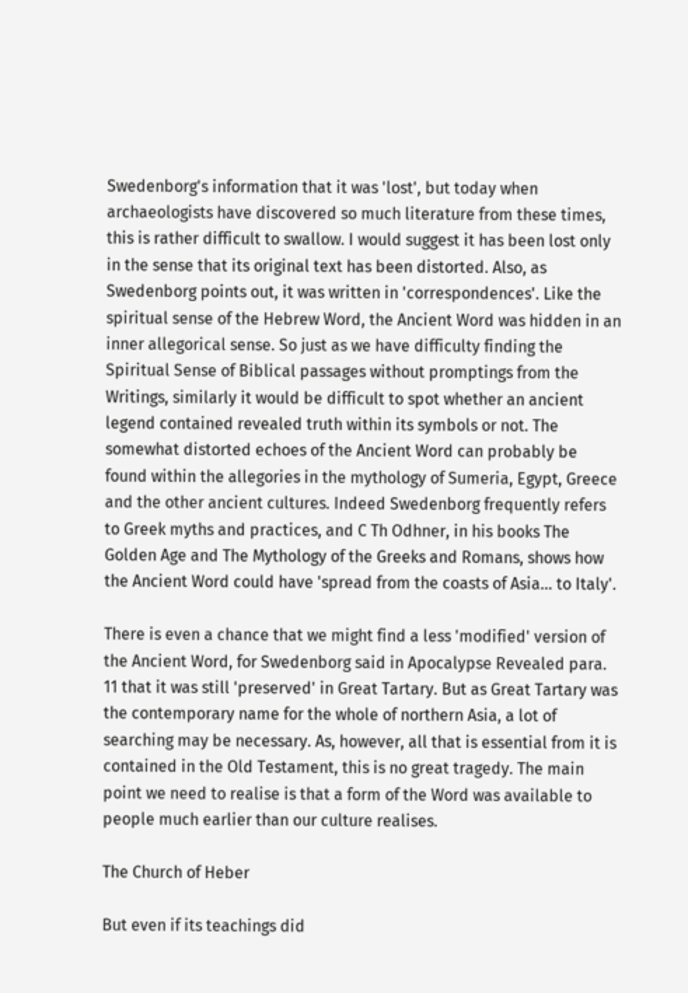Swedenborg's information that it was 'lost', but today when archaeologists have discovered so much literature from these times, this is rather difficult to swallow. I would suggest it has been lost only in the sense that its original text has been distorted. Also, as Swedenborg points out, it was written in 'correspondences'. Like the spiritual sense of the Hebrew Word, the Ancient Word was hidden in an inner allegorical sense. So just as we have difficulty finding the Spiritual Sense of Biblical passages without promptings from the Writings, similarly it would be difficult to spot whether an ancient legend contained revealed truth within its symbols or not. The somewhat distorted echoes of the Ancient Word can probably be found within the allegories in the mythology of Sumeria, Egypt, Greece and the other ancient cultures. Indeed Swedenborg frequently refers to Greek myths and practices, and C Th Odhner, in his books The Golden Age and The Mythology of the Greeks and Romans, shows how the Ancient Word could have 'spread from the coasts of Asia... to Italy'.

There is even a chance that we might find a less 'modified' version of the Ancient Word, for Swedenborg said in Apocalypse Revealed para. 11 that it was still 'preserved' in Great Tartary. But as Great Tartary was the contemporary name for the whole of northern Asia, a lot of searching may be necessary. As, however, all that is essential from it is contained in the Old Testament, this is no great tragedy. The main point we need to realise is that a form of the Word was available to people much earlier than our culture realises.

The Church of Heber

But even if its teachings did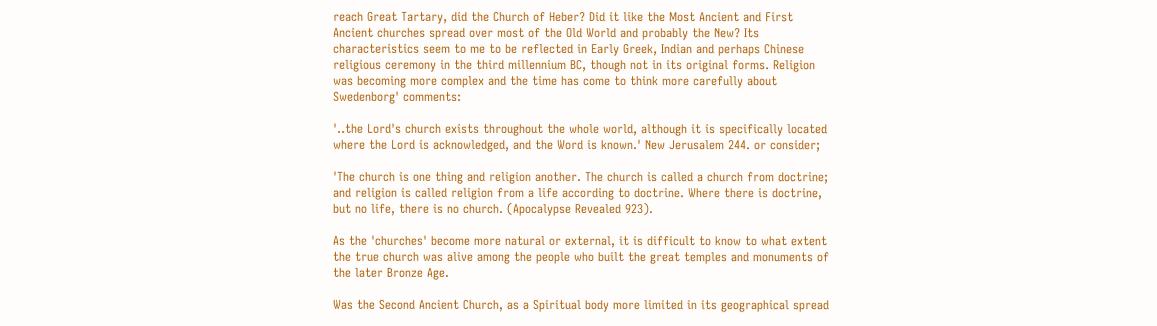reach Great Tartary, did the Church of Heber? Did it like the Most Ancient and First Ancient churches spread over most of the Old World and probably the New? Its characteristics seem to me to be reflected in Early Greek, Indian and perhaps Chinese religious ceremony in the third millennium BC, though not in its original forms. Religion was becoming more complex and the time has come to think more carefully about Swedenborg' comments:

'..the Lord's church exists throughout the whole world, although it is specifically located where the Lord is acknowledged, and the Word is known.' New Jerusalem 244. or consider;

'The church is one thing and religion another. The church is called a church from doctrine; and religion is called religion from a life according to doctrine. Where there is doctrine, but no life, there is no church. (Apocalypse Revealed 923).

As the 'churches' become more natural or external, it is difficult to know to what extent the true church was alive among the people who built the great temples and monuments of the later Bronze Age.

Was the Second Ancient Church, as a Spiritual body more limited in its geographical spread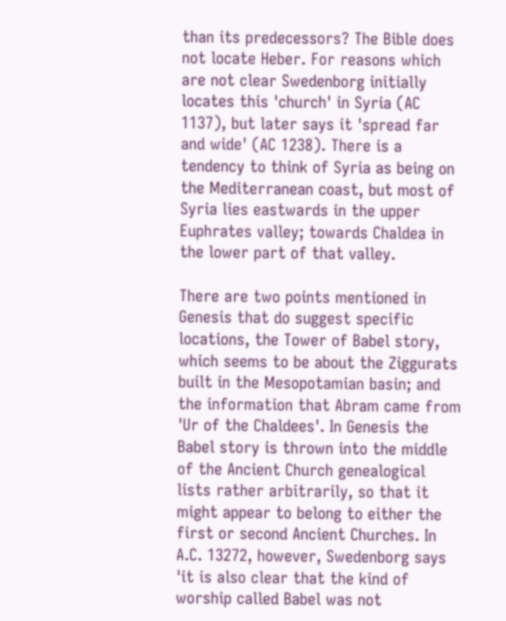than its predecessors? The Bible does not locate Heber. For reasons which are not clear Swedenborg initially locates this 'church' in Syria (AC 1137), but later says it 'spread far and wide' (AC 1238). There is a tendency to think of Syria as being on the Mediterranean coast, but most of Syria lies eastwards in the upper Euphrates valley; towards Chaldea in the lower part of that valley.

There are two points mentioned in Genesis that do suggest specific locations, the Tower of Babel story, which seems to be about the Ziggurats built in the Mesopotamian basin; and the information that Abram came from 'Ur of the Chaldees'. In Genesis the Babel story is thrown into the middle of the Ancient Church genealogical lists rather arbitrarily, so that it might appear to belong to either the first or second Ancient Churches. In A.C. 13272, however, Swedenborg says 'it is also clear that the kind of worship called Babel was not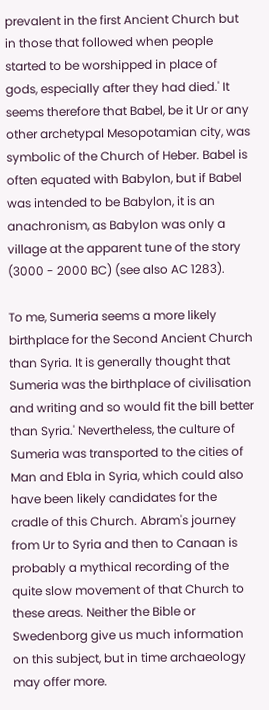prevalent in the first Ancient Church but in those that followed when people started to be worshipped in place of gods, especially after they had died.' It seems therefore that Babel, be it Ur or any other archetypal Mesopotamian city, was symbolic of the Church of Heber. Babel is often equated with Babylon, but if Babel was intended to be Babylon, it is an anachronism, as Babylon was only a village at the apparent tune of the story (3000 - 2000 BC) (see also AC 1283).

To me, Sumeria seems a more likely birthplace for the Second Ancient Church than Syria. It is generally thought that Sumeria was the birthplace of civilisation and writing and so would fit the bill better than Syria.' Nevertheless, the culture of Sumeria was transported to the cities of Man and Ebla in Syria, which could also have been likely candidates for the cradle of this Church. Abram's journey from Ur to Syria and then to Canaan is probably a mythical recording of the quite slow movement of that Church to these areas. Neither the Bible or Swedenborg give us much information on this subject, but in time archaeology may offer more.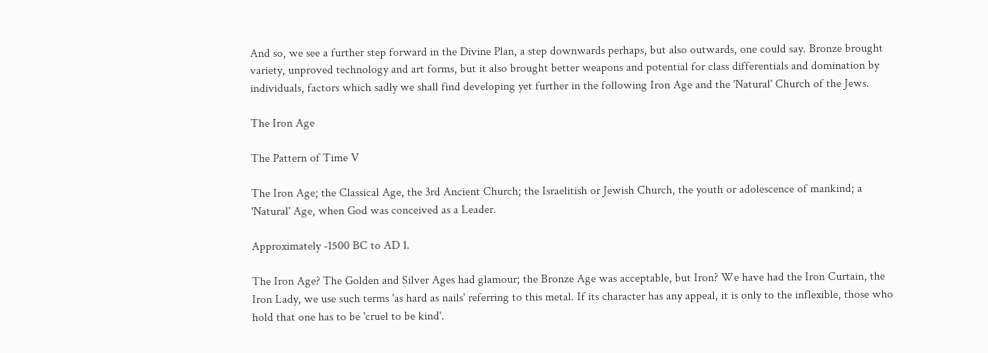And so, we see a further step forward in the Divine Plan, a step downwards perhaps, but also outwards, one could say. Bronze brought variety, unproved technology and art forms, but it also brought better weapons and potential for class differentials and domination by individuals, factors which sadly we shall find developing yet further in the following Iron Age and the 'Natural' Church of the Jews.

The Iron Age

The Pattern of Time V

The Iron Age; the Classical Age, the 3rd Ancient Church; the Israelitish or Jewish Church, the youth or adolescence of mankind; a 'Natural' Age, when God was conceived as a Leader.

Approximately -1500 BC to AD 1.

The Iron Age? The Golden and Silver Ages had glamour; the Bronze Age was acceptable, but Iron? We have had the Iron Curtain, the Iron Lady, we use such terms 'as hard as nails' referring to this metal. If its character has any appeal, it is only to the inflexible, those who hold that one has to be 'cruel to be kind'.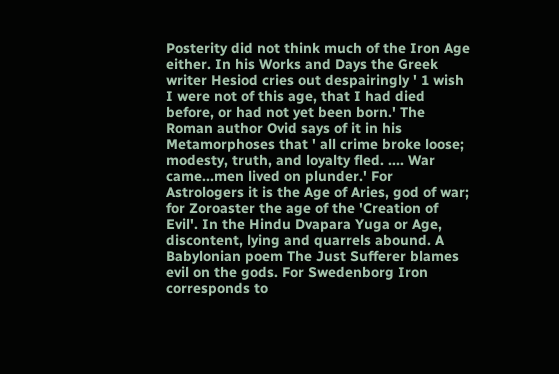Posterity did not think much of the Iron Age either. In his Works and Days the Greek writer Hesiod cries out despairingly ' 1 wish I were not of this age, that I had died before, or had not yet been born.' The Roman author Ovid says of it in his Metamorphoses that ' all crime broke loose; modesty, truth, and loyalty fled. .... War came...men lived on plunder.' For Astrologers it is the Age of Aries, god of war; for Zoroaster the age of the 'Creation of Evil'. In the Hindu Dvapara Yuga or Age, discontent, lying and quarrels abound. A Babylonian poem The Just Sufferer blames evil on the gods. For Swedenborg Iron corresponds to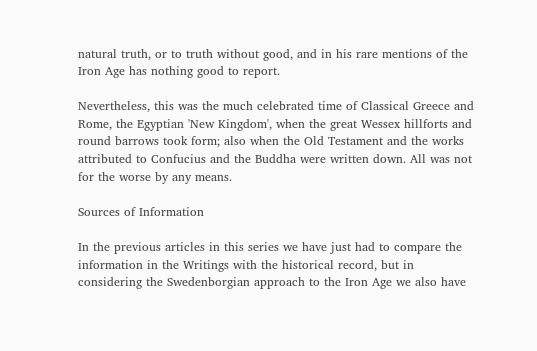natural truth, or to truth without good, and in his rare mentions of the Iron Age has nothing good to report.

Nevertheless, this was the much celebrated time of Classical Greece and Rome, the Egyptian 'New Kingdom', when the great Wessex hillforts and round barrows took form; also when the Old Testament and the works attributed to Confucius and the Buddha were written down. All was not for the worse by any means.

Sources of Information

In the previous articles in this series we have just had to compare the information in the Writings with the historical record, but in considering the Swedenborgian approach to the Iron Age we also have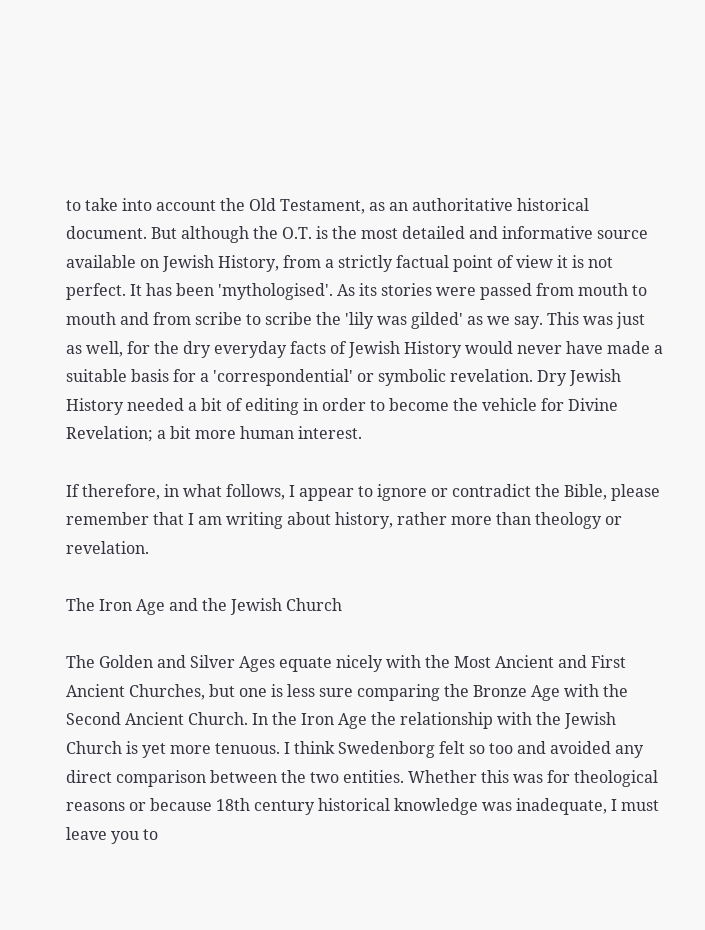to take into account the Old Testament, as an authoritative historical document. But although the O.T. is the most detailed and informative source available on Jewish History, from a strictly factual point of view it is not perfect. It has been 'mythologised'. As its stories were passed from mouth to mouth and from scribe to scribe the 'lily was gilded' as we say. This was just as well, for the dry everyday facts of Jewish History would never have made a suitable basis for a 'correspondential' or symbolic revelation. Dry Jewish History needed a bit of editing in order to become the vehicle for Divine Revelation; a bit more human interest.

If therefore, in what follows, I appear to ignore or contradict the Bible, please remember that I am writing about history, rather more than theology or revelation.

The Iron Age and the Jewish Church

The Golden and Silver Ages equate nicely with the Most Ancient and First Ancient Churches, but one is less sure comparing the Bronze Age with the Second Ancient Church. In the Iron Age the relationship with the Jewish Church is yet more tenuous. I think Swedenborg felt so too and avoided any direct comparison between the two entities. Whether this was for theological reasons or because 18th century historical knowledge was inadequate, I must leave you to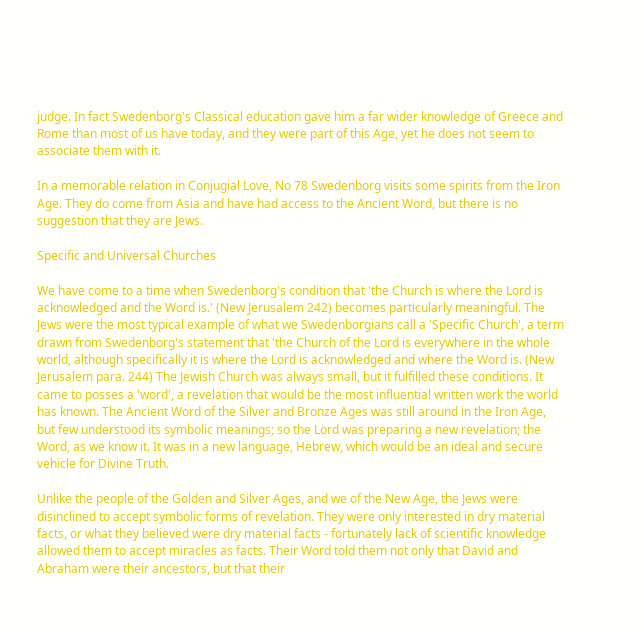judge. In fact Swedenborg's Classical education gave him a far wider knowledge of Greece and Rome than most of us have today, and they were part of this Age, yet he does not seem to associate them with it.

In a memorable relation in Conjugial Love, No 78 Swedenborg visits some spirits from the Iron Age. They do come from Asia and have had access to the Ancient Word, but there is no suggestion that they are Jews.

Specific and Universal Churches

We have come to a time when Swedenborg's condition that 'the Church is where the Lord is acknowledged and the Word is.' (New Jerusalem 242) becomes particularly meaningful. The Jews were the most typical example of what we Swedenborgians call a 'Specific Church', a term drawn from Swedenborg's statement that 'the Church of the Lord is everywhere in the whole world, although specifically it is where the Lord is acknowledged and where the Word is. (New Jerusalem para. 244) The Jewish Church was always small, but it fulfilled these conditions. It came to posses a 'word', a revelation that would be the most influential written work the world has known. The Ancient Word of the Silver and Bronze Ages was still around in the Iron Age, but few understood its symbolic meanings; so the Lord was preparing a new revelation; the Word, as we know it. It was in a new language, Hebrew, which would be an ideal and secure vehicle for Divine Truth.

Unlike the people of the Golden and Silver Ages, and we of the New Age, the Jews were disinclined to accept symbolic forms of revelation. They were only interested in dry material facts, or what they believed were dry material facts - fortunately lack of scientific knowledge allowed them to accept miracles as facts. Their Word told them not only that David and Abraham were their ancestors, but that their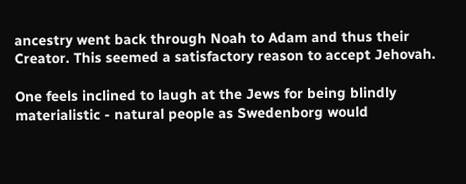ancestry went back through Noah to Adam and thus their Creator. This seemed a satisfactory reason to accept Jehovah.

One feels inclined to laugh at the Jews for being blindly materialistic - natural people as Swedenborg would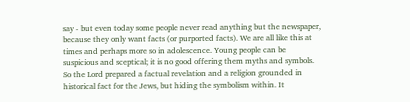say - but even today some people never read anything but the newspaper, because they only want facts (or purported facts). We are all like this at times and perhaps more so in adolescence. Young people can be suspicious and sceptical; it is no good offering them myths and symbols. So the Lord prepared a factual revelation and a religion grounded in historical fact for the Jews, but hiding the symbolism within. It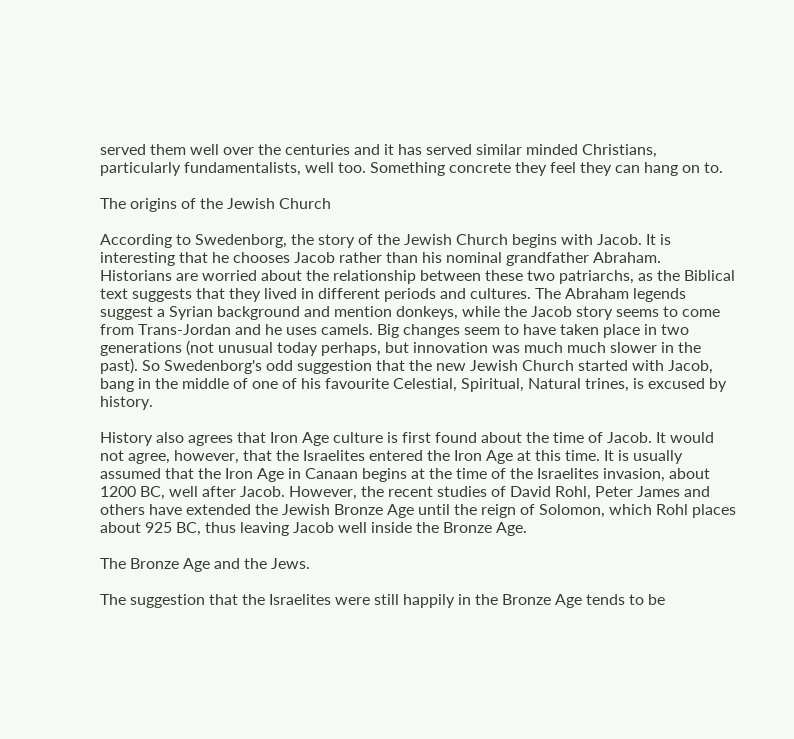served them well over the centuries and it has served similar minded Christians, particularly fundamentalists, well too. Something concrete they feel they can hang on to.

The origins of the Jewish Church

According to Swedenborg, the story of the Jewish Church begins with Jacob. It is interesting that he chooses Jacob rather than his nominal grandfather Abraham. Historians are worried about the relationship between these two patriarchs, as the Biblical text suggests that they lived in different periods and cultures. The Abraham legends suggest a Syrian background and mention donkeys, while the Jacob story seems to come from Trans-Jordan and he uses camels. Big changes seem to have taken place in two generations (not unusual today perhaps, but innovation was much much slower in the past). So Swedenborg's odd suggestion that the new Jewish Church started with Jacob, bang in the middle of one of his favourite Celestial, Spiritual, Natural trines, is excused by history.

History also agrees that Iron Age culture is first found about the time of Jacob. It would not agree, however, that the Israelites entered the Iron Age at this time. It is usually assumed that the Iron Age in Canaan begins at the time of the Israelites invasion, about 1200 BC, well after Jacob. However, the recent studies of David Rohl, Peter James and others have extended the Jewish Bronze Age until the reign of Solomon, which Rohl places about 925 BC, thus leaving Jacob well inside the Bronze Age.

The Bronze Age and the Jews.

The suggestion that the Israelites were still happily in the Bronze Age tends to be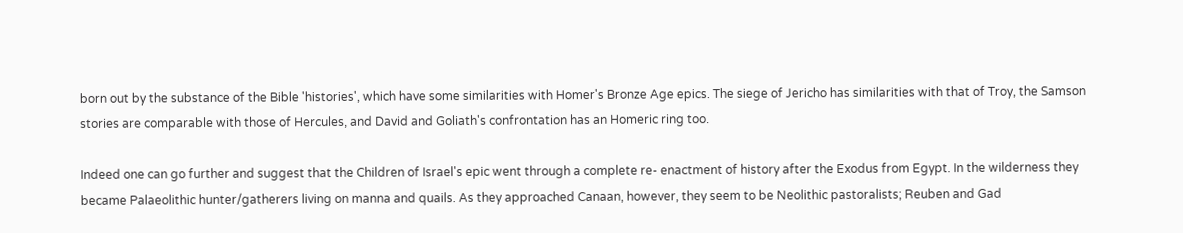born out by the substance of the Bible 'histories', which have some similarities with Homer's Bronze Age epics. The siege of Jericho has similarities with that of Troy, the Samson stories are comparable with those of Hercules, and David and Goliath's confrontation has an Homeric ring too.

Indeed one can go further and suggest that the Children of Israel's epic went through a complete re- enactment of history after the Exodus from Egypt. In the wilderness they became Palaeolithic hunter/gatherers living on manna and quails. As they approached Canaan, however, they seem to be Neolithic pastoralists; Reuben and Gad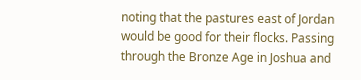noting that the pastures east of Jordan would be good for their flocks. Passing through the Bronze Age in Joshua and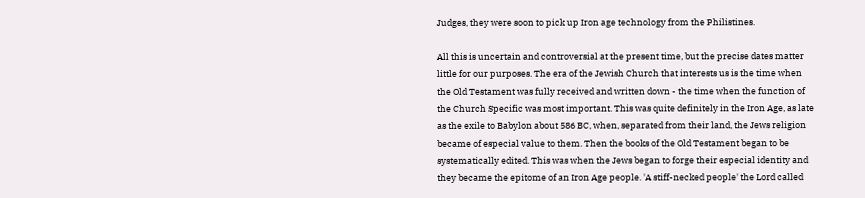Judges, they were soon to pick up Iron age technology from the Philistines.

All this is uncertain and controversial at the present time, but the precise dates matter little for our purposes. The era of the Jewish Church that interests us is the time when the Old Testament was fully received and written down - the time when the function of the Church Specific was most important. This was quite definitely in the Iron Age, as late as the exile to Babylon about 586 BC, when, separated from their land, the Jews religion became of especial value to them. Then the books of the Old Testament began to be systematically edited. This was when the Jews began to forge their especial identity and they became the epitome of an Iron Age people. 'A stiff-necked people' the Lord called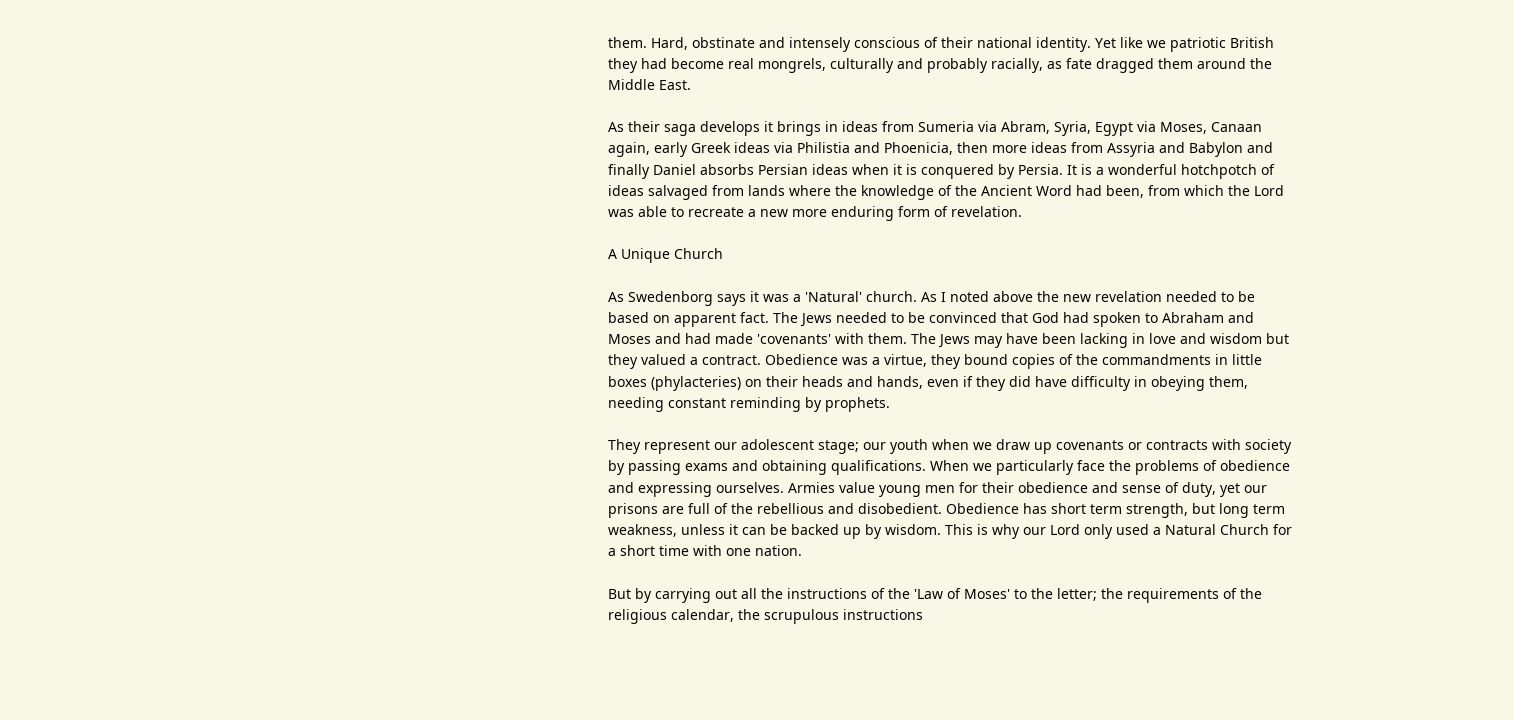them. Hard, obstinate and intensely conscious of their national identity. Yet like we patriotic British they had become real mongrels, culturally and probably racially, as fate dragged them around the Middle East.

As their saga develops it brings in ideas from Sumeria via Abram, Syria, Egypt via Moses, Canaan again, early Greek ideas via Philistia and Phoenicia, then more ideas from Assyria and Babylon and finally Daniel absorbs Persian ideas when it is conquered by Persia. It is a wonderful hotchpotch of ideas salvaged from lands where the knowledge of the Ancient Word had been, from which the Lord was able to recreate a new more enduring form of revelation.

A Unique Church

As Swedenborg says it was a 'Natural' church. As I noted above the new revelation needed to be based on apparent fact. The Jews needed to be convinced that God had spoken to Abraham and Moses and had made 'covenants' with them. The Jews may have been lacking in love and wisdom but they valued a contract. Obedience was a virtue, they bound copies of the commandments in little boxes (phylacteries) on their heads and hands, even if they did have difficulty in obeying them, needing constant reminding by prophets.

They represent our adolescent stage; our youth when we draw up covenants or contracts with society by passing exams and obtaining qualifications. When we particularly face the problems of obedience and expressing ourselves. Armies value young men for their obedience and sense of duty, yet our prisons are full of the rebellious and disobedient. Obedience has short term strength, but long term weakness, unless it can be backed up by wisdom. This is why our Lord only used a Natural Church for a short time with one nation.

But by carrying out all the instructions of the 'Law of Moses' to the letter; the requirements of the religious calendar, the scrupulous instructions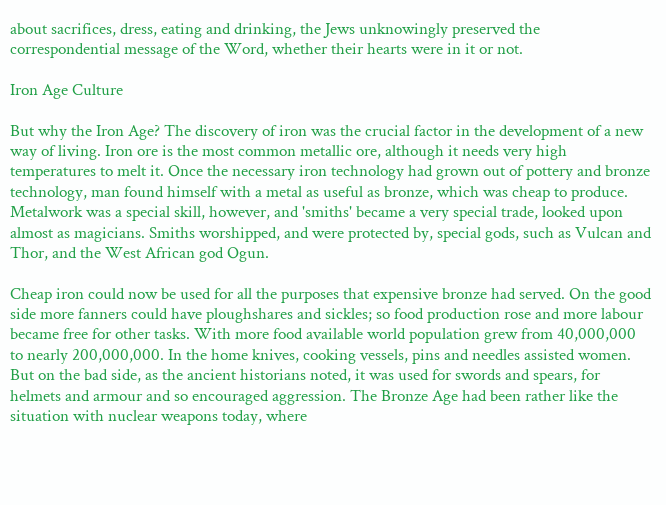about sacrifices, dress, eating and drinking, the Jews unknowingly preserved the correspondential message of the Word, whether their hearts were in it or not.

Iron Age Culture

But why the Iron Age? The discovery of iron was the crucial factor in the development of a new way of living. Iron ore is the most common metallic ore, although it needs very high temperatures to melt it. Once the necessary iron technology had grown out of pottery and bronze technology, man found himself with a metal as useful as bronze, which was cheap to produce. Metalwork was a special skill, however, and 'smiths' became a very special trade, looked upon almost as magicians. Smiths worshipped, and were protected by, special gods, such as Vulcan and Thor, and the West African god Ogun.

Cheap iron could now be used for all the purposes that expensive bronze had served. On the good side more fanners could have ploughshares and sickles; so food production rose and more labour became free for other tasks. With more food available world population grew from 40,000,000 to nearly 200,000,000. In the home knives, cooking vessels, pins and needles assisted women. But on the bad side, as the ancient historians noted, it was used for swords and spears, for helmets and armour and so encouraged aggression. The Bronze Age had been rather like the situation with nuclear weapons today, where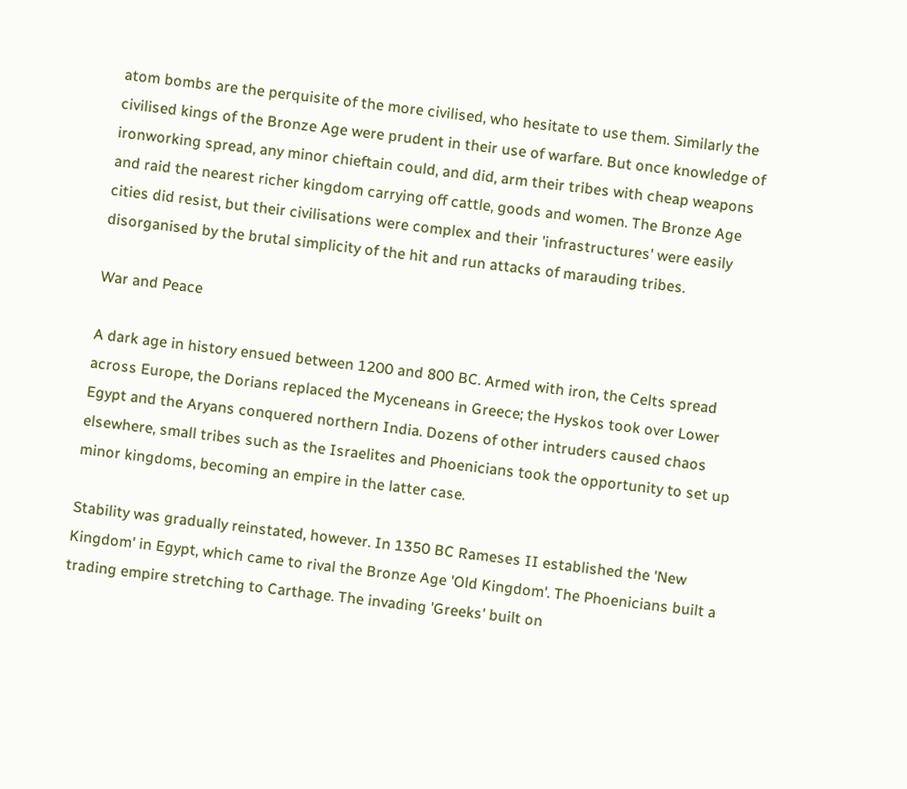atom bombs are the perquisite of the more civilised, who hesitate to use them. Similarly the civilised kings of the Bronze Age were prudent in their use of warfare. But once knowledge of ironworking spread, any minor chieftain could, and did, arm their tribes with cheap weapons and raid the nearest richer kingdom carrying off cattle, goods and women. The Bronze Age cities did resist, but their civilisations were complex and their 'infrastructures' were easily disorganised by the brutal simplicity of the hit and run attacks of marauding tribes.

War and Peace

A dark age in history ensued between 1200 and 800 BC. Armed with iron, the Celts spread across Europe, the Dorians replaced the Myceneans in Greece; the Hyskos took over Lower Egypt and the Aryans conquered northern India. Dozens of other intruders caused chaos elsewhere, small tribes such as the Israelites and Phoenicians took the opportunity to set up minor kingdoms, becoming an empire in the latter case.

Stability was gradually reinstated, however. In 1350 BC Rameses II established the 'New Kingdom' in Egypt, which came to rival the Bronze Age 'Old Kingdom'. The Phoenicians built a trading empire stretching to Carthage. The invading 'Greeks' built on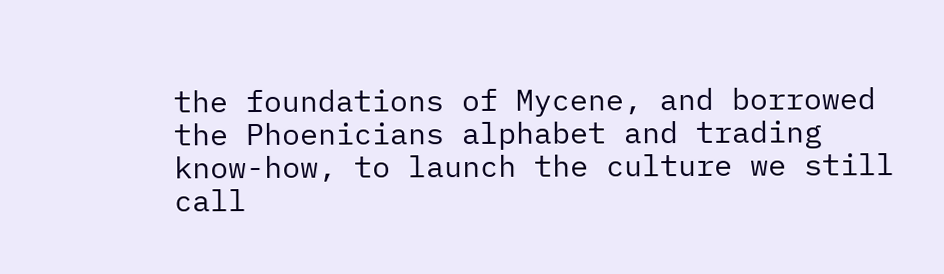the foundations of Mycene, and borrowed the Phoenicians alphabet and trading know-how, to launch the culture we still call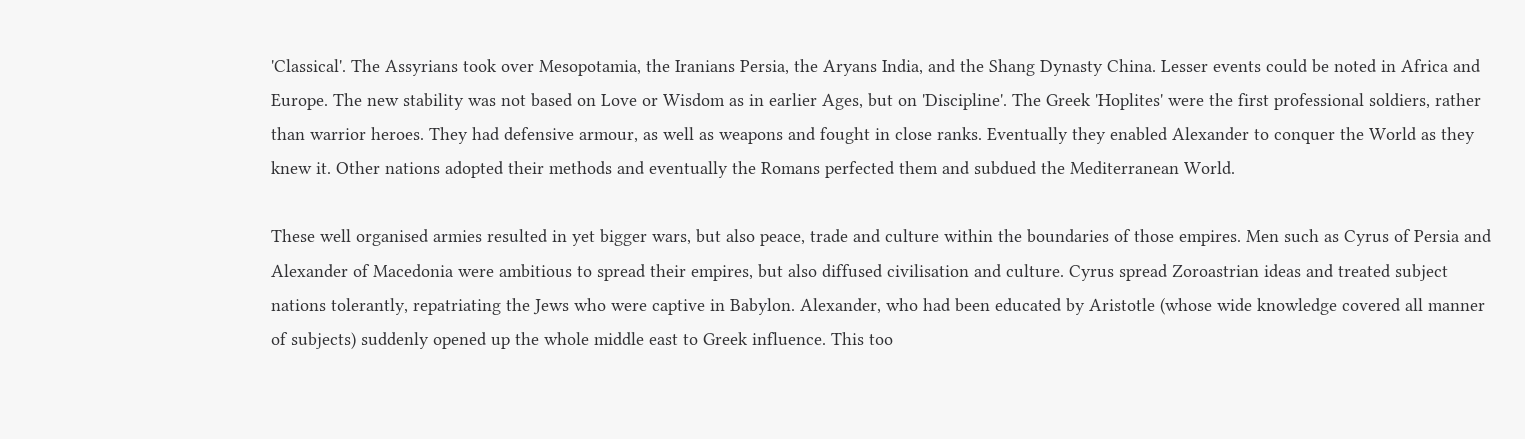'Classical'. The Assyrians took over Mesopotamia, the Iranians Persia, the Aryans India, and the Shang Dynasty China. Lesser events could be noted in Africa and Europe. The new stability was not based on Love or Wisdom as in earlier Ages, but on 'Discipline'. The Greek 'Hoplites' were the first professional soldiers, rather than warrior heroes. They had defensive armour, as well as weapons and fought in close ranks. Eventually they enabled Alexander to conquer the World as they knew it. Other nations adopted their methods and eventually the Romans perfected them and subdued the Mediterranean World.

These well organised armies resulted in yet bigger wars, but also peace, trade and culture within the boundaries of those empires. Men such as Cyrus of Persia and Alexander of Macedonia were ambitious to spread their empires, but also diffused civilisation and culture. Cyrus spread Zoroastrian ideas and treated subject nations tolerantly, repatriating the Jews who were captive in Babylon. Alexander, who had been educated by Aristotle (whose wide knowledge covered all manner of subjects) suddenly opened up the whole middle east to Greek influence. This too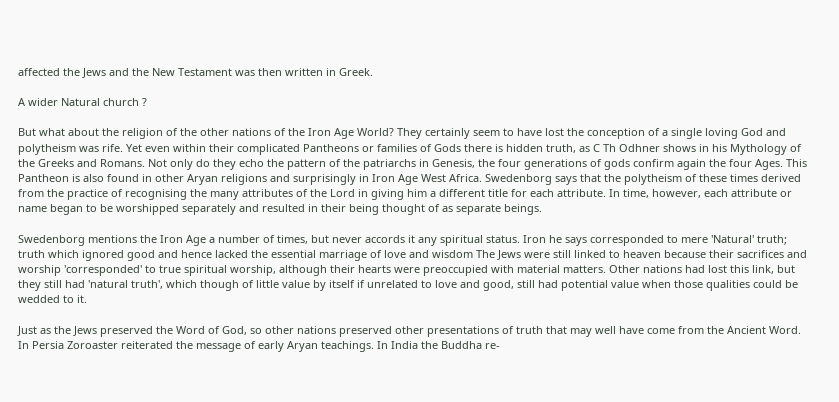affected the Jews and the New Testament was then written in Greek.

A wider Natural church ?

But what about the religion of the other nations of the Iron Age World? They certainly seem to have lost the conception of a single loving God and polytheism was rife. Yet even within their complicated Pantheons or families of Gods there is hidden truth, as C Th Odhner shows in his Mythology of the Greeks and Romans. Not only do they echo the pattern of the patriarchs in Genesis, the four generations of gods confirm again the four Ages. This Pantheon is also found in other Aryan religions and surprisingly in Iron Age West Africa. Swedenborg says that the polytheism of these times derived from the practice of recognising the many attributes of the Lord in giving him a different title for each attribute. In time, however, each attribute or name began to be worshipped separately and resulted in their being thought of as separate beings.

Swedenborg mentions the Iron Age a number of times, but never accords it any spiritual status. Iron he says corresponded to mere 'Natural' truth; truth which ignored good and hence lacked the essential marriage of love and wisdom The Jews were still linked to heaven because their sacrifices and worship 'corresponded' to true spiritual worship, although their hearts were preoccupied with material matters. Other nations had lost this link, but they still had 'natural truth', which though of little value by itself if unrelated to love and good, still had potential value when those qualities could be wedded to it.

Just as the Jews preserved the Word of God, so other nations preserved other presentations of truth that may well have come from the Ancient Word. In Persia Zoroaster reiterated the message of early Aryan teachings. In India the Buddha re-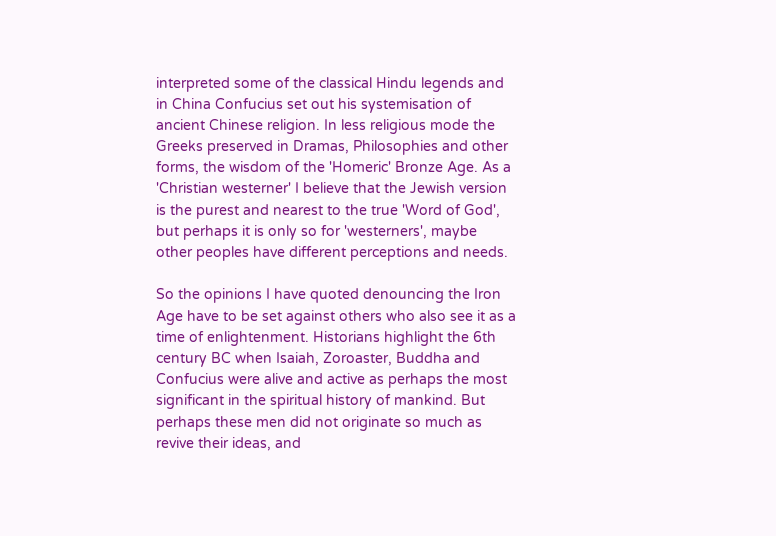interpreted some of the classical Hindu legends and in China Confucius set out his systemisation of ancient Chinese religion. In less religious mode the Greeks preserved in Dramas, Philosophies and other forms, the wisdom of the 'Homeric' Bronze Age. As a 'Christian westerner' I believe that the Jewish version is the purest and nearest to the true 'Word of God', but perhaps it is only so for 'westerners', maybe other peoples have different perceptions and needs.

So the opinions I have quoted denouncing the Iron Age have to be set against others who also see it as a time of enlightenment. Historians highlight the 6th century BC when Isaiah, Zoroaster, Buddha and Confucius were alive and active as perhaps the most significant in the spiritual history of mankind. But perhaps these men did not originate so much as revive their ideas, and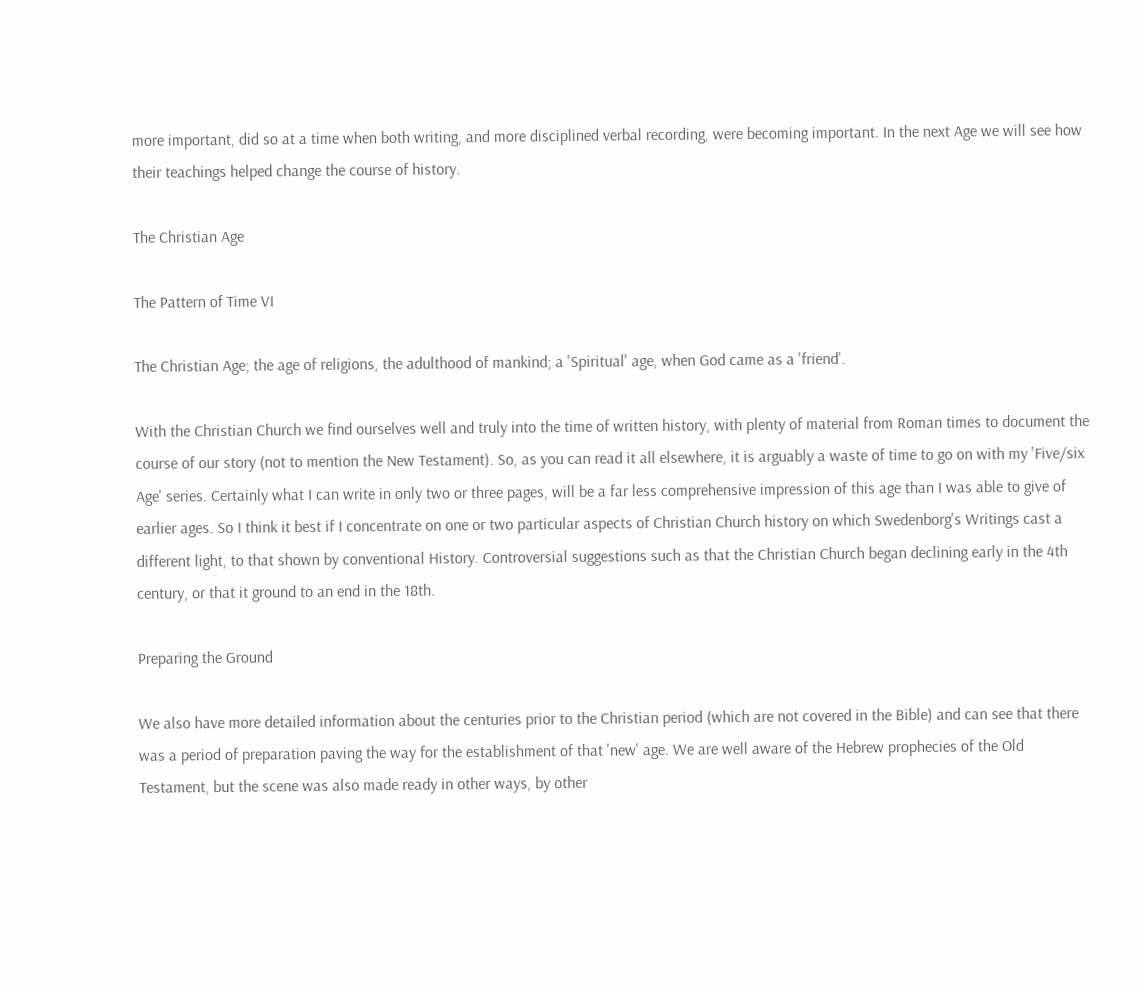more important, did so at a time when both writing, and more disciplined verbal recording, were becoming important. In the next Age we will see how their teachings helped change the course of history.

The Christian Age

The Pattern of Time VI

The Christian Age; the age of religions, the adulthood of mankind; a 'Spiritual' age, when God came as a 'friend'.

With the Christian Church we find ourselves well and truly into the time of written history, with plenty of material from Roman times to document the course of our story (not to mention the New Testament). So, as you can read it all elsewhere, it is arguably a waste of time to go on with my 'Five/six Age' series. Certainly what I can write in only two or three pages, will be a far less comprehensive impression of this age than I was able to give of earlier ages. So I think it best if I concentrate on one or two particular aspects of Christian Church history on which Swedenborg's Writings cast a different light, to that shown by conventional History. Controversial suggestions such as that the Christian Church began declining early in the 4th century, or that it ground to an end in the 18th.

Preparing the Ground

We also have more detailed information about the centuries prior to the Christian period (which are not covered in the Bible) and can see that there was a period of preparation paving the way for the establishment of that 'new' age. We are well aware of the Hebrew prophecies of the Old Testament, but the scene was also made ready in other ways, by other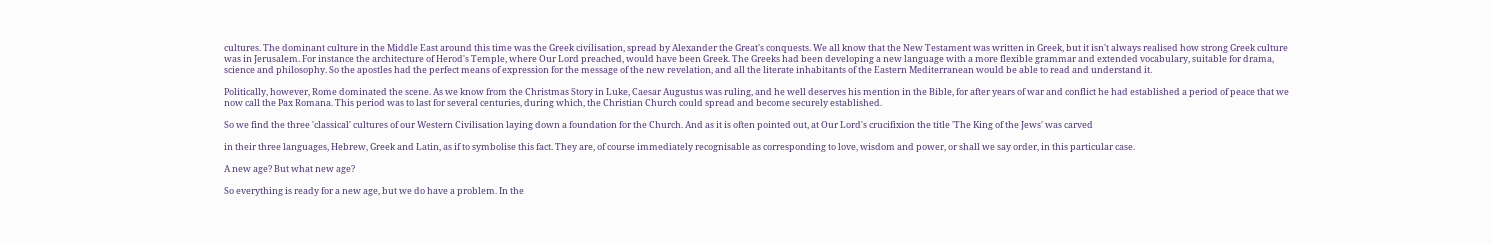cultures. The dominant culture in the Middle East around this time was the Greek civilisation, spread by Alexander the Great's conquests. We all know that the New Testament was written in Greek, but it isn't always realised how strong Greek culture was in Jerusalem. For instance the architecture of Herod's Temple, where Our Lord preached, would have been Greek. The Greeks had been developing a new language with a more flexible grammar and extended vocabulary, suitable for drama, science and philosophy. So the apostles had the perfect means of expression for the message of the new revelation, and all the literate inhabitants of the Eastern Mediterranean would be able to read and understand it.

Politically, however, Rome dominated the scene. As we know from the Christmas Story in Luke, Caesar Augustus was ruling, and he well deserves his mention in the Bible, for after years of war and conflict he had established a period of peace that we now call the Pax Romana. This period was to last for several centuries, during which, the Christian Church could spread and become securely established.

So we find the three 'classical' cultures of our Western Civilisation laying down a foundation for the Church. And as it is often pointed out, at Our Lord's crucifixion the title 'The King of the Jews' was carved

in their three languages, Hebrew, Greek and Latin, as if to symbolise this fact. They are, of course immediately recognisable as corresponding to love, wisdom and power, or shall we say order, in this particular case.

A new age? But what new age?

So everything is ready for a new age, but we do have a problem. In the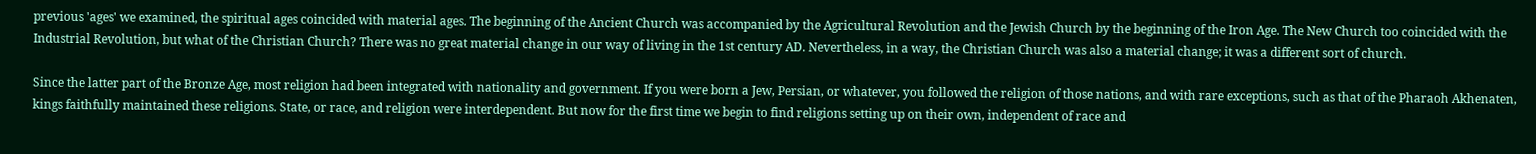previous 'ages' we examined, the spiritual ages coincided with material ages. The beginning of the Ancient Church was accompanied by the Agricultural Revolution and the Jewish Church by the beginning of the Iron Age. The New Church too coincided with the Industrial Revolution, but what of the Christian Church? There was no great material change in our way of living in the 1st century AD. Nevertheless, in a way, the Christian Church was also a material change; it was a different sort of church.

Since the latter part of the Bronze Age, most religion had been integrated with nationality and government. If you were born a Jew, Persian, or whatever, you followed the religion of those nations, and with rare exceptions, such as that of the Pharaoh Akhenaten, kings faithfully maintained these religions. State, or race, and religion were interdependent. But now for the first time we begin to find religions setting up on their own, independent of race and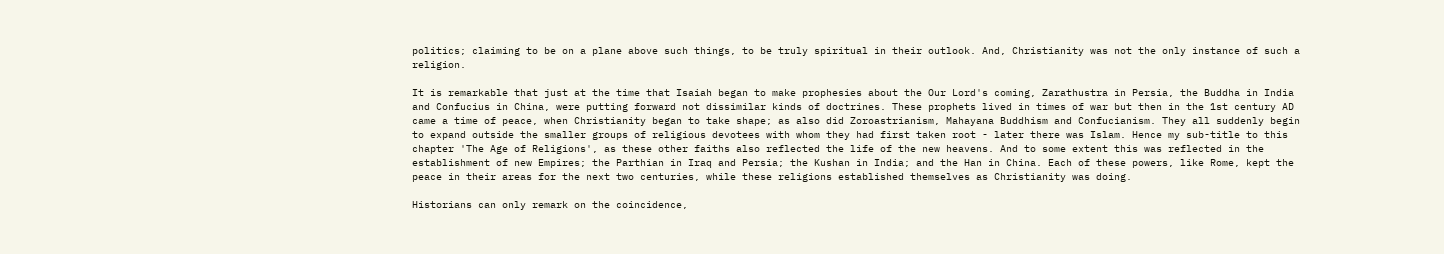politics; claiming to be on a plane above such things, to be truly spiritual in their outlook. And, Christianity was not the only instance of such a religion.

It is remarkable that just at the time that Isaiah began to make prophesies about the Our Lord's coming, Zarathustra in Persia, the Buddha in India and Confucius in China, were putting forward not dissimilar kinds of doctrines. These prophets lived in times of war but then in the 1st century AD came a time of peace, when Christianity began to take shape; as also did Zoroastrianism, Mahayana Buddhism and Confucianism. They all suddenly begin to expand outside the smaller groups of religious devotees with whom they had first taken root - later there was Islam. Hence my sub-title to this chapter 'The Age of Religions', as these other faiths also reflected the life of the new heavens. And to some extent this was reflected in the establishment of new Empires; the Parthian in Iraq and Persia; the Kushan in India; and the Han in China. Each of these powers, like Rome, kept the peace in their areas for the next two centuries, while these religions established themselves as Christianity was doing.

Historians can only remark on the coincidence,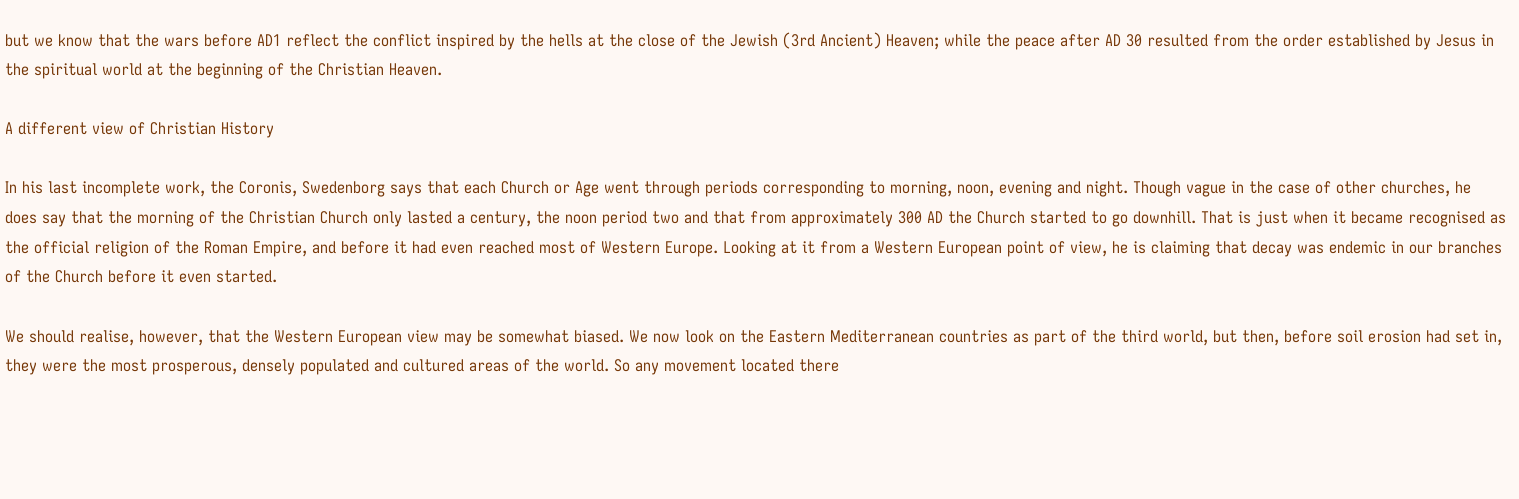but we know that the wars before AD1 reflect the conflict inspired by the hells at the close of the Jewish (3rd Ancient) Heaven; while the peace after AD 30 resulted from the order established by Jesus in the spiritual world at the beginning of the Christian Heaven.

A different view of Christian History

In his last incomplete work, the Coronis, Swedenborg says that each Church or Age went through periods corresponding to morning, noon, evening and night. Though vague in the case of other churches, he does say that the morning of the Christian Church only lasted a century, the noon period two and that from approximately 300 AD the Church started to go downhill. That is just when it became recognised as the official religion of the Roman Empire, and before it had even reached most of Western Europe. Looking at it from a Western European point of view, he is claiming that decay was endemic in our branches of the Church before it even started.

We should realise, however, that the Western European view may be somewhat biased. We now look on the Eastern Mediterranean countries as part of the third world, but then, before soil erosion had set in, they were the most prosperous, densely populated and cultured areas of the world. So any movement located there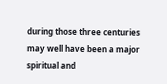during those three centuries may well have been a major spiritual and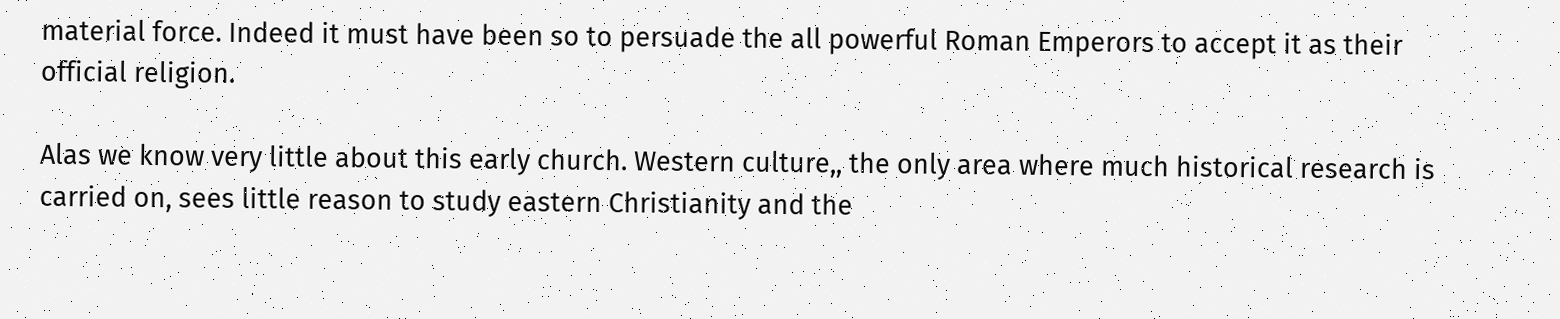material force. Indeed it must have been so to persuade the all powerful Roman Emperors to accept it as their official religion.

Alas we know very little about this early church. Western culture,, the only area where much historical research is carried on, sees little reason to study eastern Christianity and the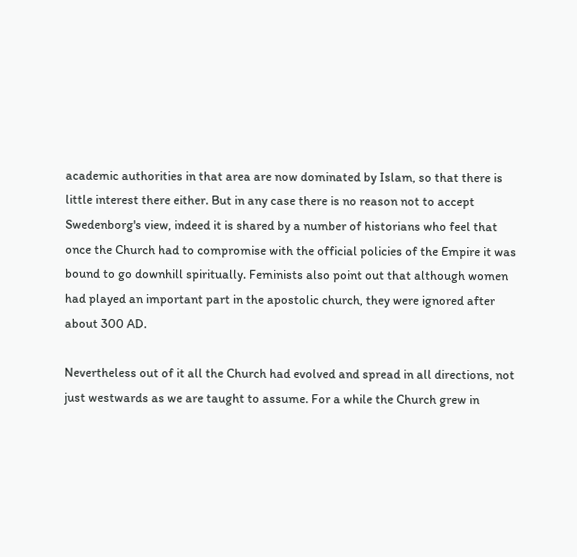academic authorities in that area are now dominated by Islam, so that there is little interest there either. But in any case there is no reason not to accept Swedenborg's view, indeed it is shared by a number of historians who feel that once the Church had to compromise with the official policies of the Empire it was bound to go downhill spiritually. Feminists also point out that although women had played an important part in the apostolic church, they were ignored after about 300 AD.

Nevertheless out of it all the Church had evolved and spread in all directions, not just westwards as we are taught to assume. For a while the Church grew in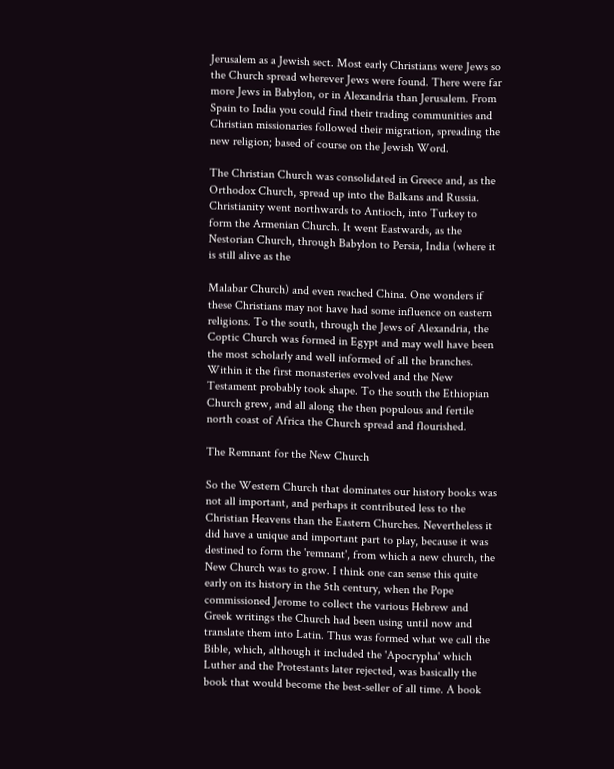Jerusalem as a Jewish sect. Most early Christians were Jews so the Church spread wherever Jews were found. There were far more Jews in Babylon, or in Alexandria than Jerusalem. From Spain to India you could find their trading communities and Christian missionaries followed their migration, spreading the new religion; based of course on the Jewish Word.

The Christian Church was consolidated in Greece and, as the Orthodox Church, spread up into the Balkans and Russia. Christianity went northwards to Antioch, into Turkey to form the Armenian Church. It went Eastwards, as the Nestorian Church, through Babylon to Persia, India (where it is still alive as the

Malabar Church) and even reached China. One wonders if these Christians may not have had some influence on eastern religions. To the south, through the Jews of Alexandria, the Coptic Church was formed in Egypt and may well have been the most scholarly and well informed of all the branches. Within it the first monasteries evolved and the New Testament probably took shape. To the south the Ethiopian Church grew, and all along the then populous and fertile north coast of Africa the Church spread and flourished.

The Remnant for the New Church

So the Western Church that dominates our history books was not all important, and perhaps it contributed less to the Christian Heavens than the Eastern Churches. Nevertheless it did have a unique and important part to play, because it was destined to form the 'remnant', from which a new church, the New Church was to grow. I think one can sense this quite early on its history in the 5th century, when the Pope commissioned Jerome to collect the various Hebrew and Greek writings the Church had been using until now and translate them into Latin. Thus was formed what we call the Bible, which, although it included the 'Apocrypha' which Luther and the Protestants later rejected, was basically the book that would become the best-seller of all time. A book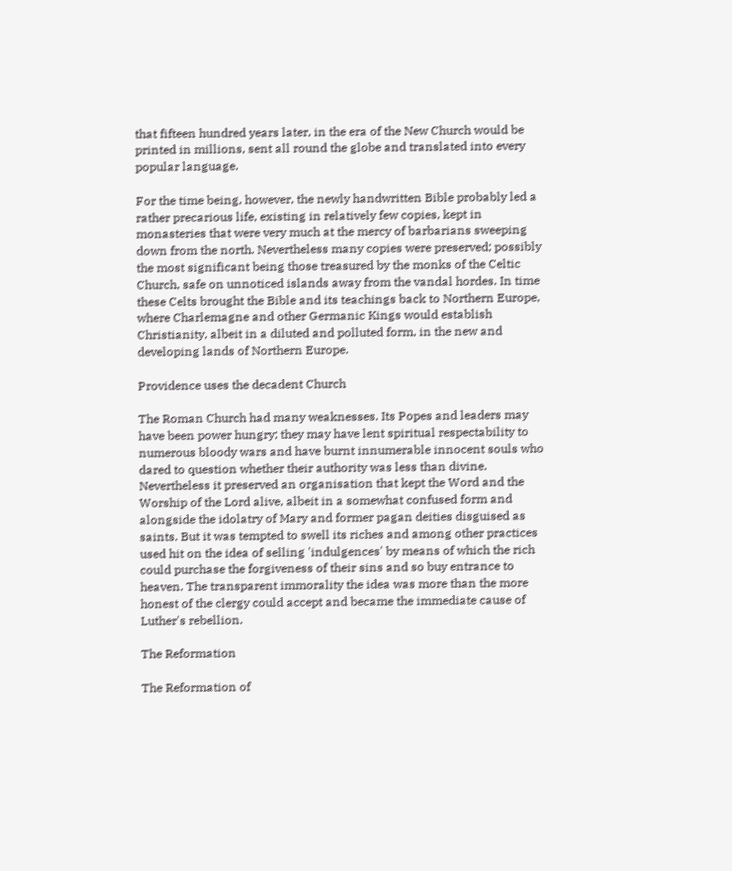that fifteen hundred years later, in the era of the New Church would be printed in millions, sent all round the globe and translated into every popular language.

For the time being, however, the newly handwritten Bible probably led a rather precarious life, existing in relatively few copies, kept in monasteries that were very much at the mercy of barbarians sweeping down from the north. Nevertheless many copies were preserved; possibly the most significant being those treasured by the monks of the Celtic Church, safe on unnoticed islands away from the vandal hordes. In time these Celts brought the Bible and its teachings back to Northern Europe, where Charlemagne and other Germanic Kings would establish Christianity, albeit in a diluted and polluted form, in the new and developing lands of Northern Europe.

Providence uses the decadent Church

The Roman Church had many weaknesses. Its Popes and leaders may have been power hungry; they may have lent spiritual respectability to numerous bloody wars and have burnt innumerable innocent souls who dared to question whether their authority was less than divine. Nevertheless it preserved an organisation that kept the Word and the Worship of the Lord alive, albeit in a somewhat confused form and alongside the idolatry of Mary and former pagan deities disguised as saints. But it was tempted to swell its riches and among other practices used hit on the idea of selling 'indulgences' by means of which the rich could purchase the forgiveness of their sins and so buy entrance to heaven. The transparent immorality the idea was more than the more honest of the clergy could accept and became the immediate cause of Luther's rebellion.

The Reformation

The Reformation of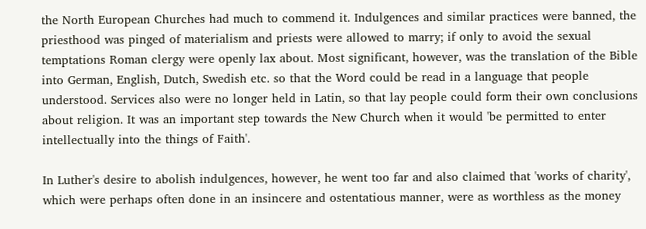the North European Churches had much to commend it. Indulgences and similar practices were banned, the priesthood was pinged of materialism and priests were allowed to marry; if only to avoid the sexual temptations Roman clergy were openly lax about. Most significant, however, was the translation of the Bible into German, English, Dutch, Swedish etc. so that the Word could be read in a language that people understood. Services also were no longer held in Latin, so that lay people could form their own conclusions about religion. It was an important step towards the New Church when it would 'be permitted to enter intellectually into the things of Faith'.

In Luther's desire to abolish indulgences, however, he went too far and also claimed that 'works of charity', which were perhaps often done in an insincere and ostentatious manner, were as worthless as the money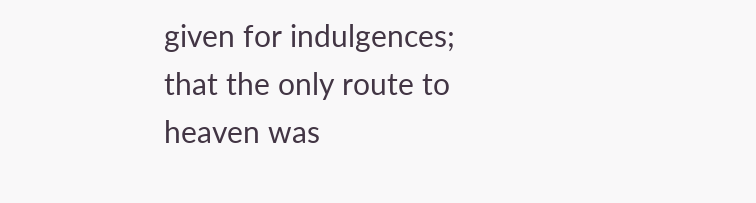given for indulgences; that the only route to heaven was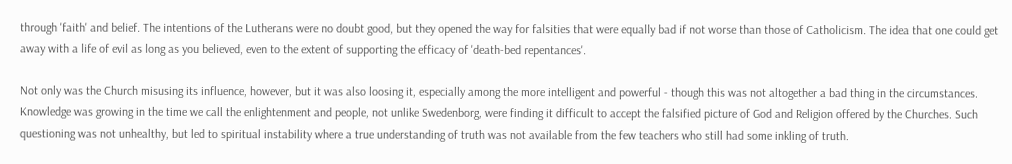through 'faith' and belief. The intentions of the Lutherans were no doubt good, but they opened the way for falsities that were equally bad if not worse than those of Catholicism. The idea that one could get away with a life of evil as long as you believed, even to the extent of supporting the efficacy of 'death-bed repentances'.

Not only was the Church misusing its influence, however, but it was also loosing it, especially among the more intelligent and powerful - though this was not altogether a bad thing in the circumstances. Knowledge was growing in the time we call the enlightenment and people, not unlike Swedenborg, were finding it difficult to accept the falsified picture of God and Religion offered by the Churches. Such questioning was not unhealthy, but led to spiritual instability where a true understanding of truth was not available from the few teachers who still had some inkling of truth.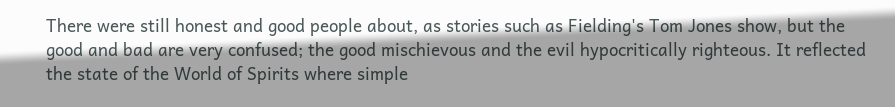There were still honest and good people about, as stories such as Fielding's Tom Jones show, but the good and bad are very confused; the good mischievous and the evil hypocritically righteous. It reflected the state of the World of Spirits where simple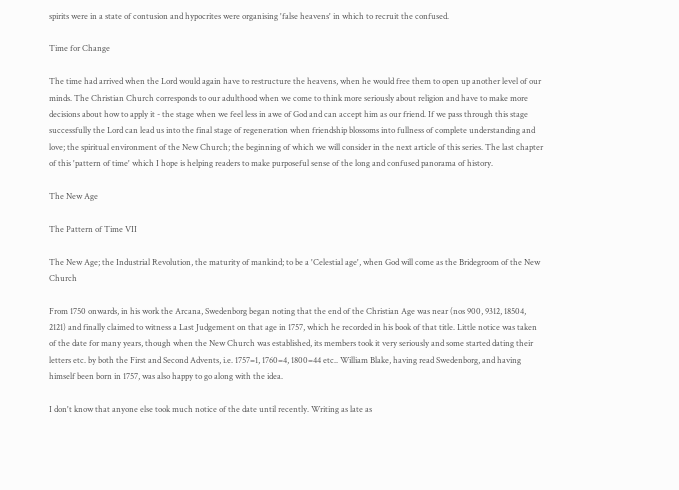spirits were in a state of contusion and hypocrites were organising 'false heavens' in which to recruit the confused.

Time for Change

The time had arrived when the Lord would again have to restructure the heavens, when he would free them to open up another level of our minds. The Christian Church corresponds to our adulthood when we come to think more seriously about religion and have to make more decisions about how to apply it - the stage when we feel less in awe of God and can accept him as our friend. If we pass through this stage successfully the Lord can lead us into the final stage of regeneration when friendship blossoms into fullness of complete understanding and love; the spiritual environment of the New Church; the beginning of which we will consider in the next article of this series. The last chapter of this 'pattern of time' which I hope is helping readers to make purposeful sense of the long and confused panorama of history.

The New Age

The Pattern of Time VII

The New Age; the Industrial Revolution, the maturity of mankind; to be a 'Celestial age', when God will come as the Bridegroom of the New Church

From 1750 onwards, in his work the Arcana, Swedenborg began noting that the end of the Christian Age was near (nos 900, 9312, 18504, 2121) and finally claimed to witness a Last Judgement on that age in 1757, which he recorded in his book of that title. Little notice was taken of the date for many years, though when the New Church was established, its members took it very seriously and some started dating their letters etc. by both the First and Second Advents, i.e. 1757=1, 1760=4, 1800=44 etc.. William Blake, having read Swedenborg, and having himself been born in 1757, was also happy to go along with the idea.

I don't know that anyone else took much notice of the date until recently. Writing as late as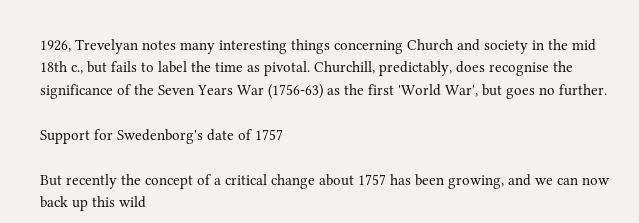1926, Trevelyan notes many interesting things concerning Church and society in the mid 18th c., but fails to label the time as pivotal. Churchill, predictably, does recognise the significance of the Seven Years War (1756-63) as the first 'World War', but goes no further.

Support for Swedenborg's date of 1757

But recently the concept of a critical change about 1757 has been growing, and we can now back up this wild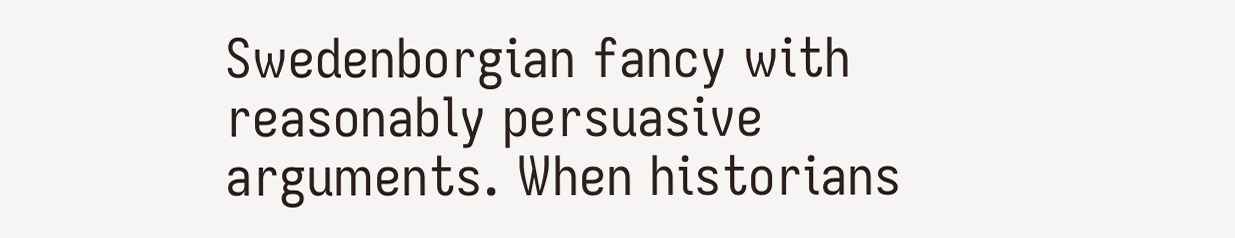Swedenborgian fancy with reasonably persuasive arguments. When historians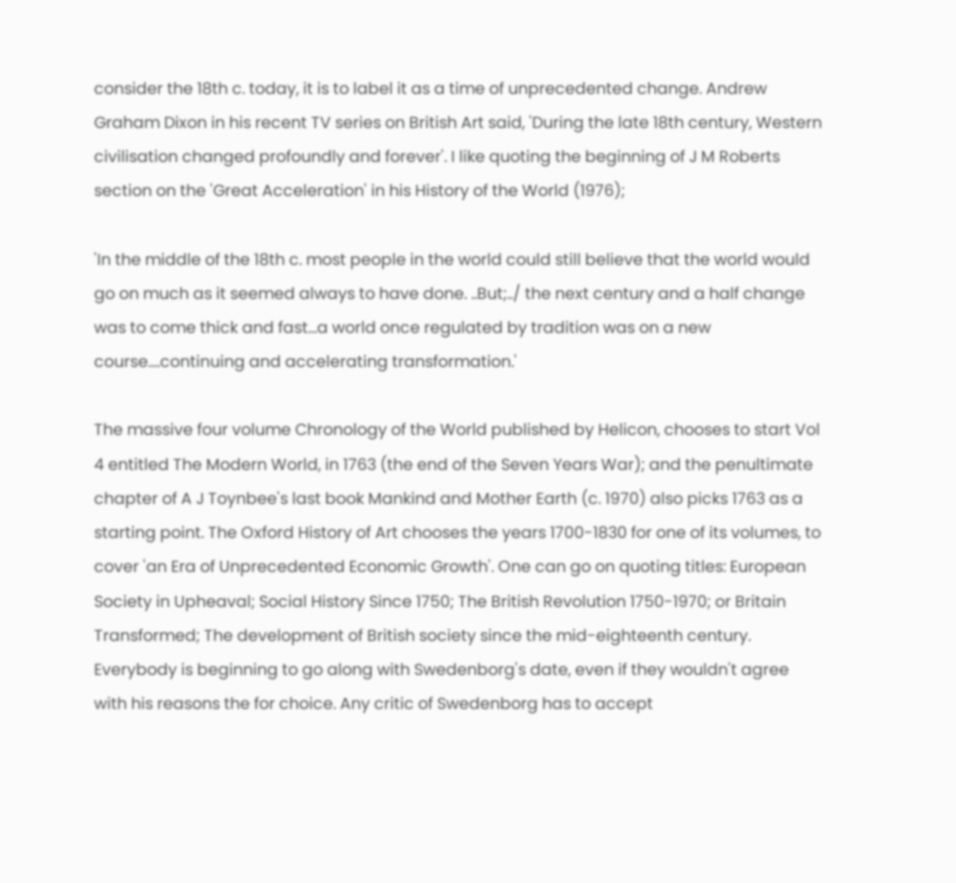consider the 18th c. today, it is to label it as a time of unprecedented change. Andrew Graham Dixon in his recent TV series on British Art said, 'During the late 18th century, Western civilisation changed profoundly and forever'. I like quoting the beginning of J M Roberts section on the 'Great Acceleration' in his History of the World (1976);

'In the middle of the 18th c. most people in the world could still believe that the world would go on much as it seemed always to have done. ..But;../ the next century and a half change was to come thick and fast...a world once regulated by tradition was on a new course....continuing and accelerating transformation.'

The massive four volume Chronology of the World published by Helicon, chooses to start Vol 4 entitled The Modern World, in 1763 (the end of the Seven Years War); and the penultimate chapter of A J Toynbee's last book Mankind and Mother Earth (c. 1970) also picks 1763 as a starting point. The Oxford History of Art chooses the years 1700-1830 for one of its volumes, to cover 'an Era of Unprecedented Economic Growth'. One can go on quoting titles: European Society in Upheaval; Social History Since 1750; The British Revolution 1750-1970; or Britain Transformed; The development of British society since the mid-eighteenth century. Everybody is beginning to go along with Swedenborg's date, even if they wouldn't agree with his reasons the for choice. Any critic of Swedenborg has to accept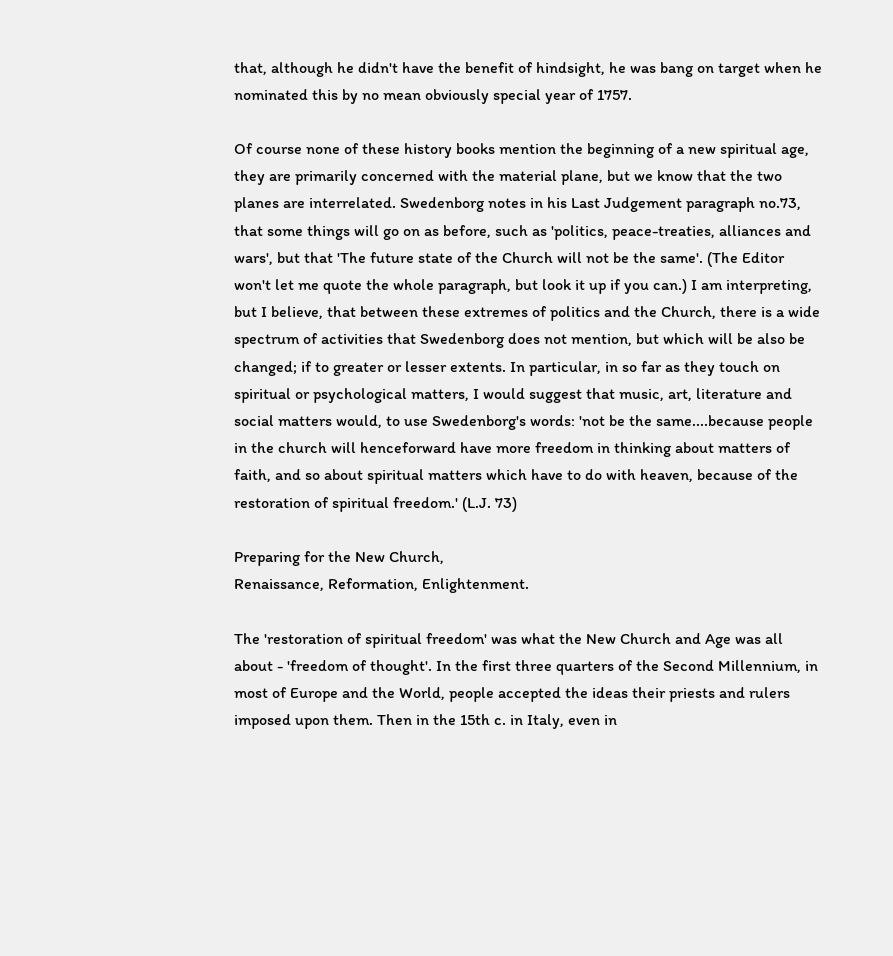that, although he didn't have the benefit of hindsight, he was bang on target when he nominated this by no mean obviously special year of 1757.

Of course none of these history books mention the beginning of a new spiritual age, they are primarily concerned with the material plane, but we know that the two planes are interrelated. Swedenborg notes in his Last Judgement paragraph no.73, that some things will go on as before, such as 'politics, peace-treaties, alliances and wars', but that 'The future state of the Church will not be the same'. (The Editor won't let me quote the whole paragraph, but look it up if you can.) I am interpreting, but I believe, that between these extremes of politics and the Church, there is a wide spectrum of activities that Swedenborg does not mention, but which will be also be changed; if to greater or lesser extents. In particular, in so far as they touch on spiritual or psychological matters, I would suggest that music, art, literature and social matters would, to use Swedenborg's words: 'not be the same....because people in the church will henceforward have more freedom in thinking about matters of faith, and so about spiritual matters which have to do with heaven, because of the restoration of spiritual freedom.' (L.J. 73)

Preparing for the New Church,
Renaissance, Reformation, Enlightenment.

The 'restoration of spiritual freedom' was what the New Church and Age was all about - 'freedom of thought'. In the first three quarters of the Second Millennium, in most of Europe and the World, people accepted the ideas their priests and rulers imposed upon them. Then in the 15th c. in Italy, even in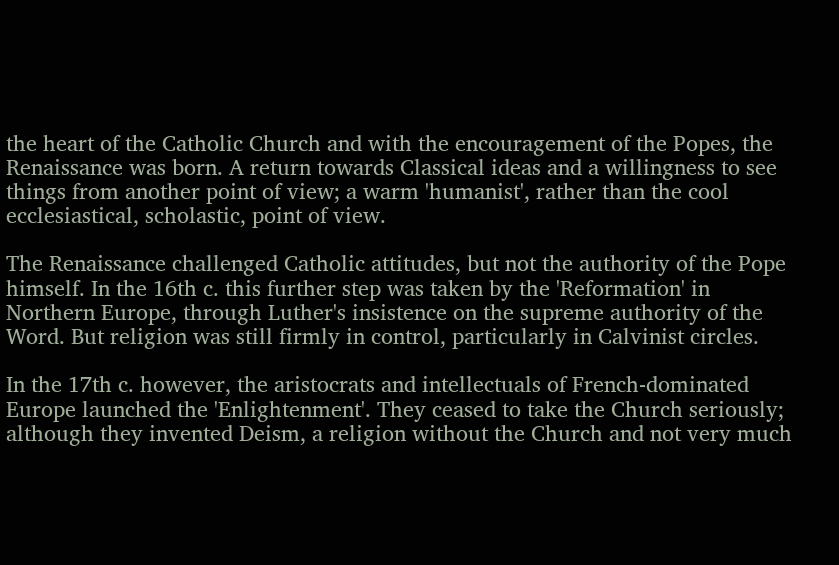the heart of the Catholic Church and with the encouragement of the Popes, the Renaissance was born. A return towards Classical ideas and a willingness to see things from another point of view; a warm 'humanist', rather than the cool ecclesiastical, scholastic, point of view.

The Renaissance challenged Catholic attitudes, but not the authority of the Pope himself. In the 16th c. this further step was taken by the 'Reformation' in Northern Europe, through Luther's insistence on the supreme authority of the Word. But religion was still firmly in control, particularly in Calvinist circles.

In the 17th c. however, the aristocrats and intellectuals of French-dominated Europe launched the 'Enlightenment'. They ceased to take the Church seriously; although they invented Deism, a religion without the Church and not very much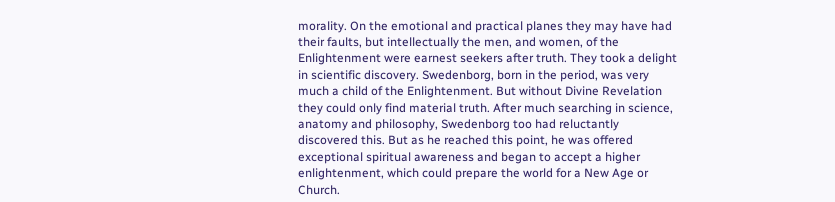morality. On the emotional and practical planes they may have had their faults, but intellectually the men, and women, of the Enlightenment were earnest seekers after truth. They took a delight in scientific discovery. Swedenborg, born in the period, was very much a child of the Enlightenment. But without Divine Revelation they could only find material truth. After much searching in science, anatomy and philosophy, Swedenborg too had reluctantly discovered this. But as he reached this point, he was offered exceptional spiritual awareness and began to accept a higher enlightenment, which could prepare the world for a New Age or Church.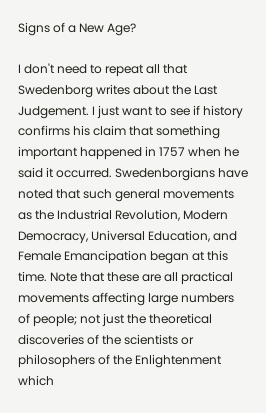Signs of a New Age?

I don't need to repeat all that Swedenborg writes about the Last Judgement. I just want to see if history confirms his claim that something important happened in 1757 when he said it occurred. Swedenborgians have noted that such general movements as the Industrial Revolution, Modern Democracy, Universal Education, and Female Emancipation began at this time. Note that these are all practical movements affecting large numbers of people; not just the theoretical discoveries of the scientists or philosophers of the Enlightenment which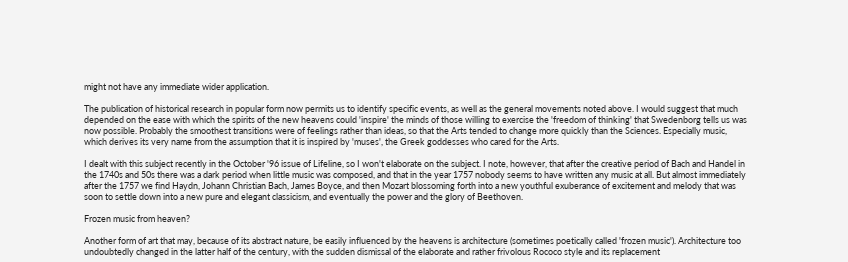might not have any immediate wider application.

The publication of historical research in popular form now permits us to identify specific events, as well as the general movements noted above. I would suggest that much depended on the ease with which the spirits of the new heavens could 'inspire' the minds of those willing to exercise the 'freedom of thinking' that Swedenborg tells us was now possible. Probably the smoothest transitions were of feelings rather than ideas, so that the Arts tended to change more quickly than the Sciences. Especially music, which derives its very name from the assumption that it is inspired by 'muses', the Greek goddesses who cared for the Arts.

I dealt with this subject recently in the October '96 issue of Lifeline, so I won't elaborate on the subject. I note, however, that after the creative period of Bach and Handel in the 1740s and 50s there was a dark period when little music was composed, and that in the year 1757 nobody seems to have written any music at all. But almost immediately after the 1757 we find Haydn, Johann Christian Bach, James Boyce, and then Mozart blossoming forth into a new youthful exuberance of excitement and melody that was soon to settle down into a new pure and elegant classicism, and eventually the power and the glory of Beethoven.

Frozen music from heaven?

Another form of art that may, because of its abstract nature, be easily influenced by the heavens is architecture (sometimes poetically called 'frozen music'). Architecture too undoubtedly changed in the latter half of the century, with the sudden dismissal of the elaborate and rather frivolous Rococo style and its replacement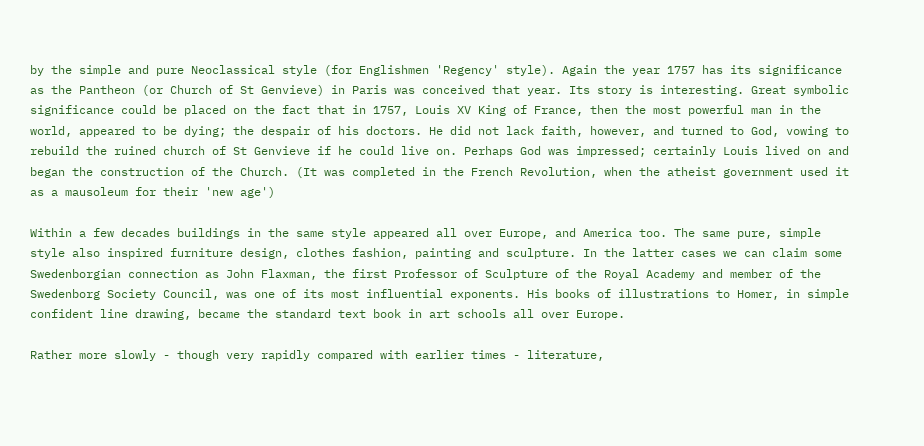by the simple and pure Neoclassical style (for Englishmen 'Regency' style). Again the year 1757 has its significance as the Pantheon (or Church of St Genvieve) in Paris was conceived that year. Its story is interesting. Great symbolic significance could be placed on the fact that in 1757, Louis XV King of France, then the most powerful man in the world, appeared to be dying; the despair of his doctors. He did not lack faith, however, and turned to God, vowing to rebuild the ruined church of St Genvieve if he could live on. Perhaps God was impressed; certainly Louis lived on and began the construction of the Church. (It was completed in the French Revolution, when the atheist government used it as a mausoleum for their 'new age')

Within a few decades buildings in the same style appeared all over Europe, and America too. The same pure, simple style also inspired furniture design, clothes fashion, painting and sculpture. In the latter cases we can claim some Swedenborgian connection as John Flaxman, the first Professor of Sculpture of the Royal Academy and member of the Swedenborg Society Council, was one of its most influential exponents. His books of illustrations to Homer, in simple confident line drawing, became the standard text book in art schools all over Europe.

Rather more slowly - though very rapidly compared with earlier times - literature,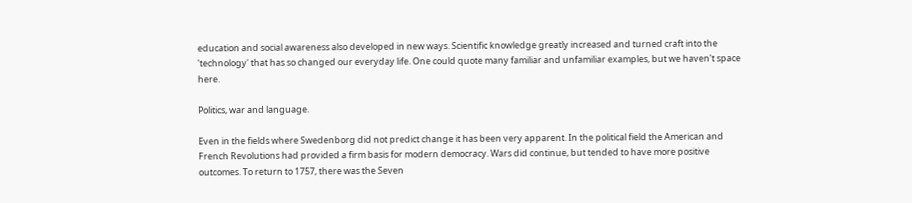education and social awareness also developed in new ways. Scientific knowledge greatly increased and turned craft into the 'technology' that has so changed our everyday life. One could quote many familiar and unfamiliar examples, but we haven't space here.

Politics, war and language.

Even in the fields where Swedenborg did not predict change it has been very apparent. In the political field the American and French Revolutions had provided a firm basis for modern democracy. Wars did continue, but tended to have more positive outcomes. To return to 1757, there was the Seven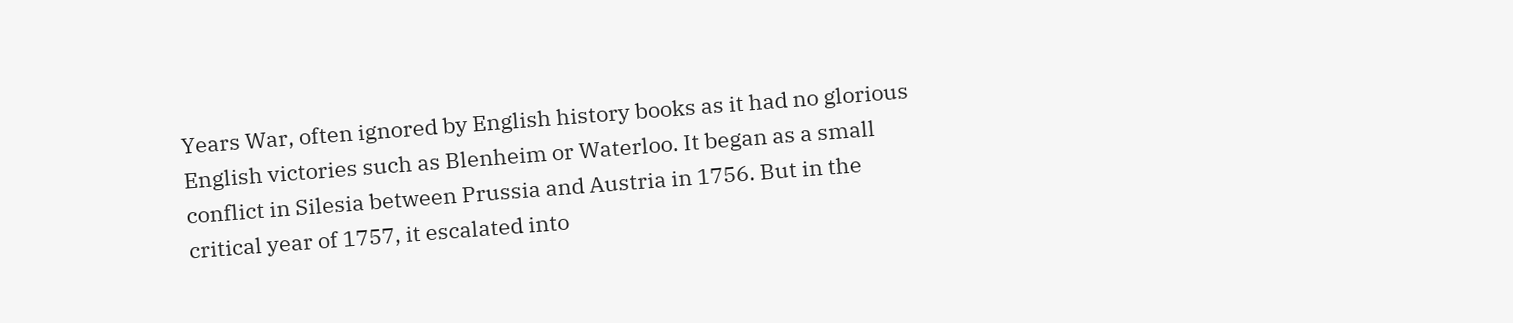Years War, often ignored by English history books as it had no glorious English victories such as Blenheim or Waterloo. It began as a small conflict in Silesia between Prussia and Austria in 1756. But in the critical year of 1757, it escalated into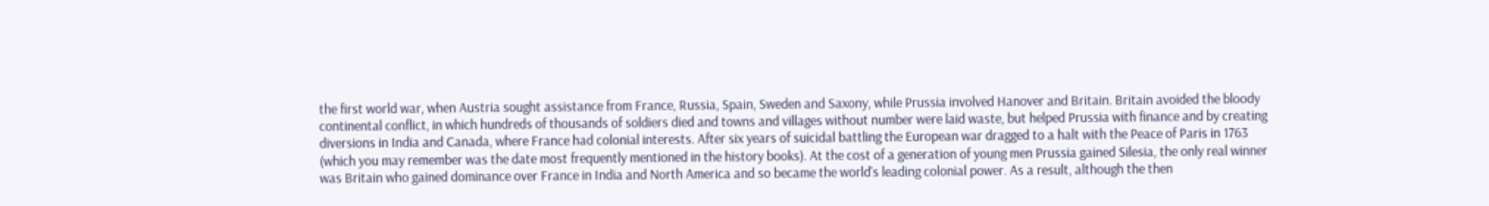the first world war, when Austria sought assistance from France, Russia, Spain, Sweden and Saxony, while Prussia involved Hanover and Britain. Britain avoided the bloody continental conflict, in which hundreds of thousands of soldiers died and towns and villages without number were laid waste, but helped Prussia with finance and by creating diversions in India and Canada, where France had colonial interests. After six years of suicidal battling the European war dragged to a halt with the Peace of Paris in 1763 (which you may remember was the date most frequently mentioned in the history books). At the cost of a generation of young men Prussia gained Silesia, the only real winner was Britain who gained dominance over France in India and North America and so became the world's leading colonial power. As a result, although the then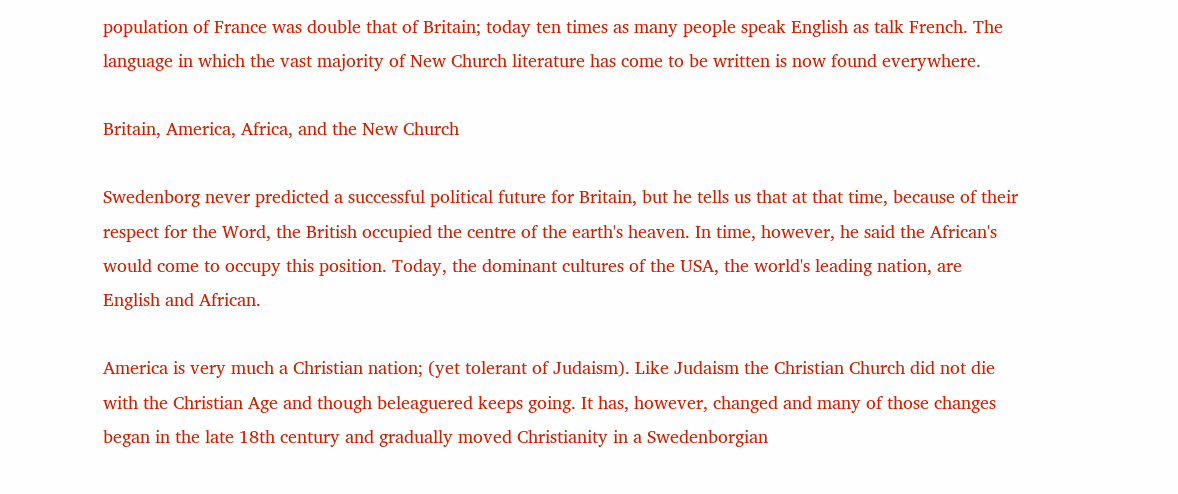population of France was double that of Britain; today ten times as many people speak English as talk French. The language in which the vast majority of New Church literature has come to be written is now found everywhere.

Britain, America, Africa, and the New Church

Swedenborg never predicted a successful political future for Britain, but he tells us that at that time, because of their respect for the Word, the British occupied the centre of the earth's heaven. In time, however, he said the African's would come to occupy this position. Today, the dominant cultures of the USA, the world's leading nation, are English and African.

America is very much a Christian nation; (yet tolerant of Judaism). Like Judaism the Christian Church did not die with the Christian Age and though beleaguered keeps going. It has, however, changed and many of those changes began in the late 18th century and gradually moved Christianity in a Swedenborgian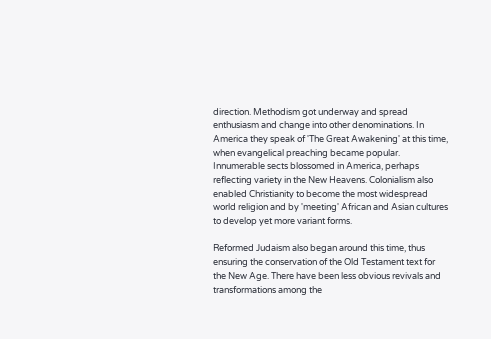direction. Methodism got underway and spread enthusiasm and change into other denominations. In America they speak of 'The Great Awakening' at this time, when evangelical preaching became popular. Innumerable sects blossomed in America, perhaps reflecting variety in the New Heavens. Colonialism also enabled Christianity to become the most widespread world religion and by 'meeting' African and Asian cultures to develop yet more variant forms.

Reformed Judaism also began around this time, thus ensuring the conservation of the Old Testament text for the New Age. There have been less obvious revivals and transformations among the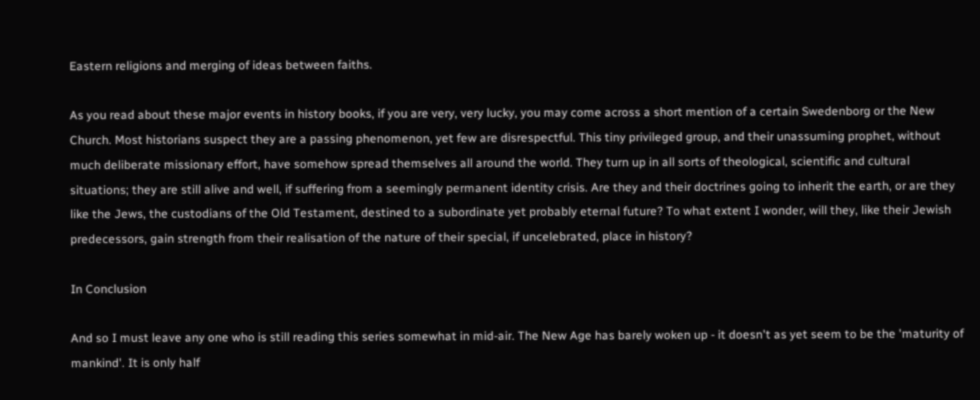Eastern religions and merging of ideas between faiths.

As you read about these major events in history books, if you are very, very lucky, you may come across a short mention of a certain Swedenborg or the New Church. Most historians suspect they are a passing phenomenon, yet few are disrespectful. This tiny privileged group, and their unassuming prophet, without much deliberate missionary effort, have somehow spread themselves all around the world. They turn up in all sorts of theological, scientific and cultural situations; they are still alive and well, if suffering from a seemingly permanent identity crisis. Are they and their doctrines going to inherit the earth, or are they like the Jews, the custodians of the Old Testament, destined to a subordinate yet probably eternal future? To what extent I wonder, will they, like their Jewish predecessors, gain strength from their realisation of the nature of their special, if uncelebrated, place in history?

In Conclusion

And so I must leave any one who is still reading this series somewhat in mid-air. The New Age has barely woken up - it doesn't as yet seem to be the 'maturity of mankind'. It is only half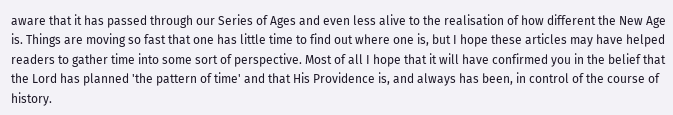aware that it has passed through our Series of Ages and even less alive to the realisation of how different the New Age is. Things are moving so fast that one has little time to find out where one is, but I hope these articles may have helped readers to gather time into some sort of perspective. Most of all I hope that it will have confirmed you in the belief that the Lord has planned 'the pattern of time' and that His Providence is, and always has been, in control of the course of history.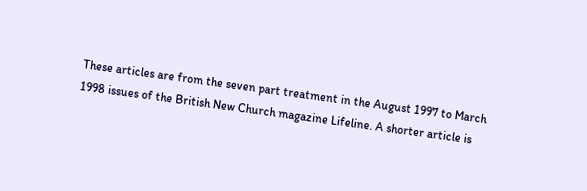These articles are from the seven part treatment in the August 1997 to March 1998 issues of the British New Church magazine Lifeline. A shorter article is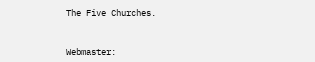The Five Churches.



Webmaster: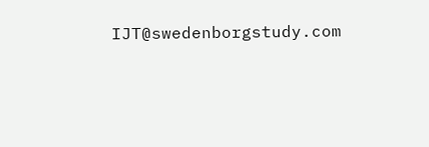IJT@swedenborgstudy.com